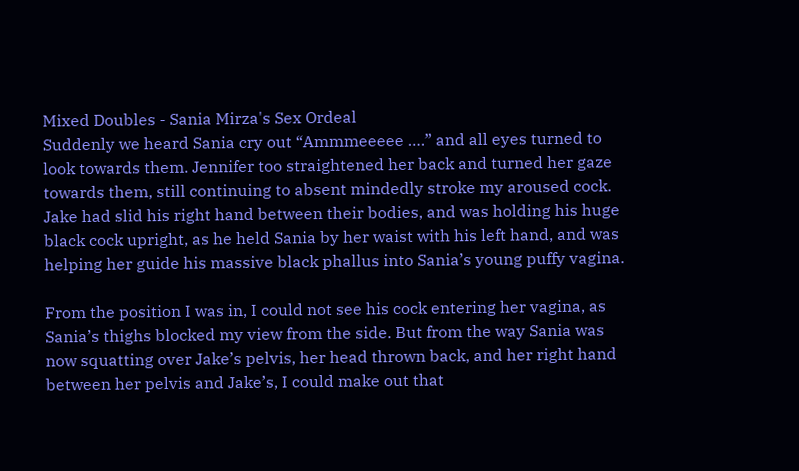Mixed Doubles - Sania Mirza's Sex Ordeal
Suddenly we heard Sania cry out “Ammmeeeee ….” and all eyes turned to look towards them. Jennifer too straightened her back and turned her gaze towards them, still continuing to absent mindedly stroke my aroused cock. Jake had slid his right hand between their bodies, and was holding his huge black cock upright, as he held Sania by her waist with his left hand, and was helping her guide his massive black phallus into Sania’s young puffy vagina.

From the position I was in, I could not see his cock entering her vagina, as Sania’s thighs blocked my view from the side. But from the way Sania was now squatting over Jake’s pelvis, her head thrown back, and her right hand between her pelvis and Jake’s, I could make out that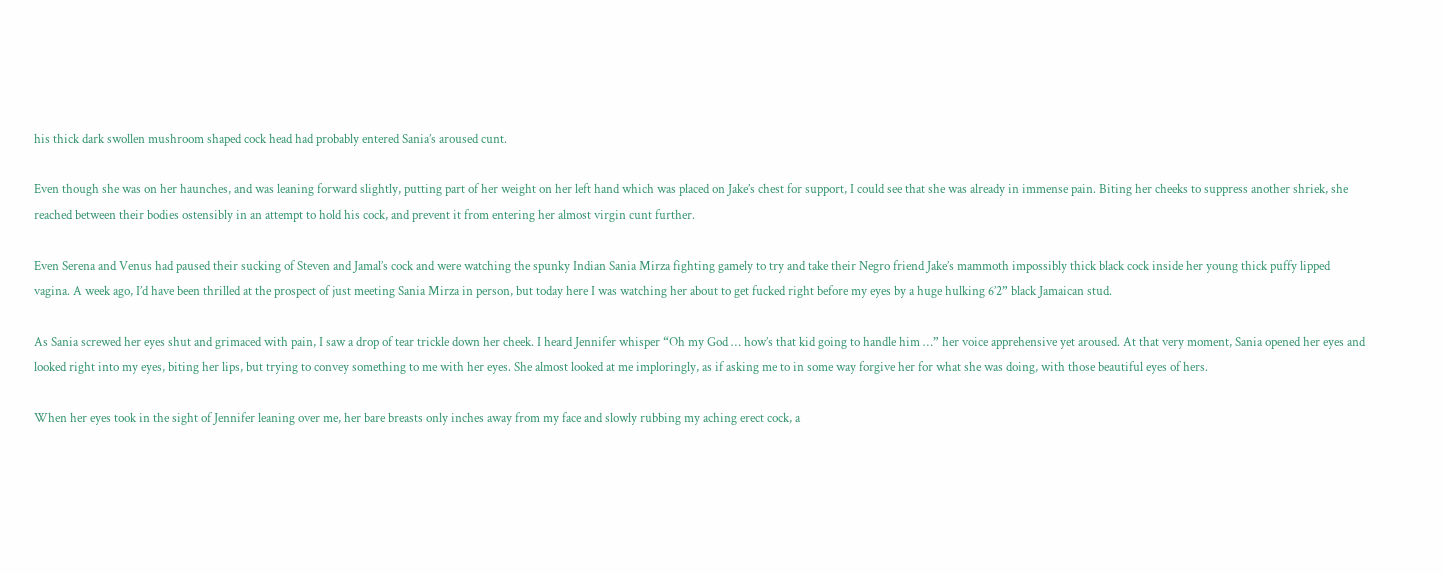his thick dark swollen mushroom shaped cock head had probably entered Sania’s aroused cunt.

Even though she was on her haunches, and was leaning forward slightly, putting part of her weight on her left hand which was placed on Jake’s chest for support, I could see that she was already in immense pain. Biting her cheeks to suppress another shriek, she reached between their bodies ostensibly in an attempt to hold his cock, and prevent it from entering her almost virgin cunt further.

Even Serena and Venus had paused their sucking of Steven and Jamal’s cock and were watching the spunky Indian Sania Mirza fighting gamely to try and take their Negro friend Jake’s mammoth impossibly thick black cock inside her young thick puffy lipped vagina. A week ago, I’d have been thrilled at the prospect of just meeting Sania Mirza in person, but today here I was watching her about to get fucked right before my eyes by a huge hulking 6’2” black Jamaican stud.

As Sania screwed her eyes shut and grimaced with pain, I saw a drop of tear trickle down her cheek. I heard Jennifer whisper “Oh my God … how’s that kid going to handle him …” her voice apprehensive yet aroused. At that very moment, Sania opened her eyes and looked right into my eyes, biting her lips, but trying to convey something to me with her eyes. She almost looked at me imploringly, as if asking me to in some way forgive her for what she was doing, with those beautiful eyes of hers.

When her eyes took in the sight of Jennifer leaning over me, her bare breasts only inches away from my face and slowly rubbing my aching erect cock, a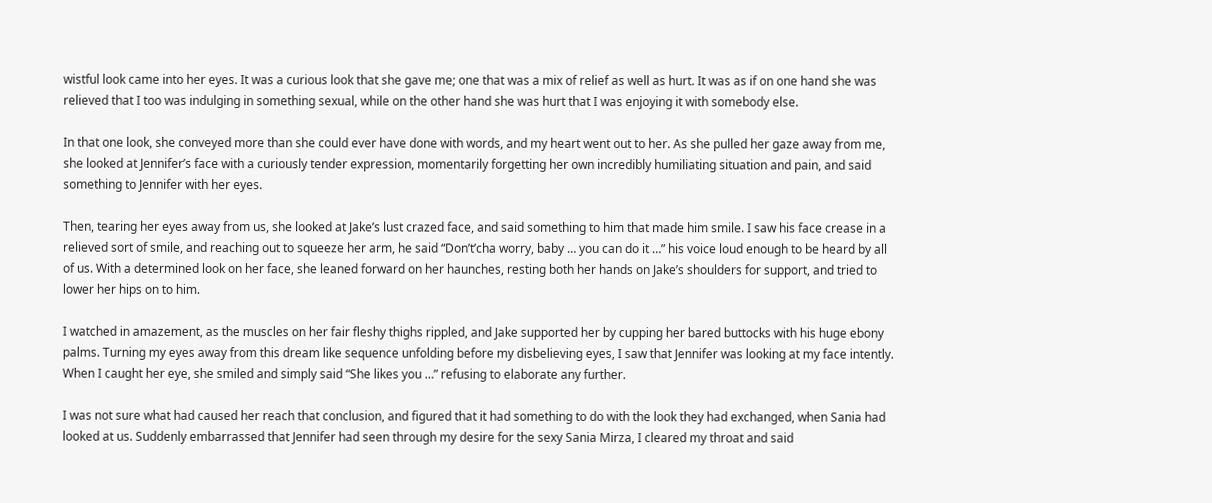wistful look came into her eyes. It was a curious look that she gave me; one that was a mix of relief as well as hurt. It was as if on one hand she was relieved that I too was indulging in something sexual, while on the other hand she was hurt that I was enjoying it with somebody else.

In that one look, she conveyed more than she could ever have done with words, and my heart went out to her. As she pulled her gaze away from me, she looked at Jennifer’s face with a curiously tender expression, momentarily forgetting her own incredibly humiliating situation and pain, and said something to Jennifer with her eyes.

Then, tearing her eyes away from us, she looked at Jake’s lust crazed face, and said something to him that made him smile. I saw his face crease in a relieved sort of smile, and reaching out to squeeze her arm, he said “Don’t’cha worry, baby … you can do it …” his voice loud enough to be heard by all of us. With a determined look on her face, she leaned forward on her haunches, resting both her hands on Jake’s shoulders for support, and tried to lower her hips on to him.

I watched in amazement, as the muscles on her fair fleshy thighs rippled, and Jake supported her by cupping her bared buttocks with his huge ebony palms. Turning my eyes away from this dream like sequence unfolding before my disbelieving eyes, I saw that Jennifer was looking at my face intently. When I caught her eye, she smiled and simply said “She likes you …” refusing to elaborate any further.

I was not sure what had caused her reach that conclusion, and figured that it had something to do with the look they had exchanged, when Sania had looked at us. Suddenly embarrassed that Jennifer had seen through my desire for the sexy Sania Mirza, I cleared my throat and said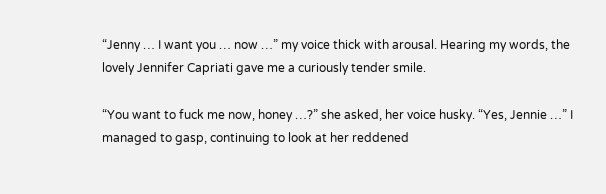“Jenny … I want you … now …” my voice thick with arousal. Hearing my words, the lovely Jennifer Capriati gave me a curiously tender smile.

“You want to fuck me now, honey …?” she asked, her voice husky. “Yes, Jennie …” I managed to gasp, continuing to look at her reddened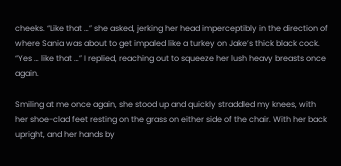cheeks. “Like that …” she asked, jerking her head imperceptibly in the direction of where Sania was about to get impaled like a turkey on Jake’s thick black cock. “Yes … like that …” I replied, reaching out to squeeze her lush heavy breasts once again.

Smiling at me once again, she stood up and quickly straddled my knees, with her shoe-clad feet resting on the grass on either side of the chair. With her back upright, and her hands by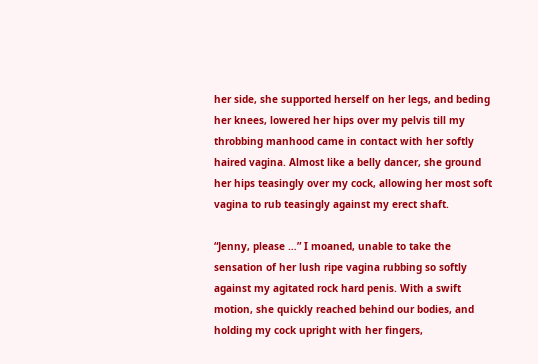her side, she supported herself on her legs, and beding her knees, lowered her hips over my pelvis till my throbbing manhood came in contact with her softly haired vagina. Almost like a belly dancer, she ground her hips teasingly over my cock, allowing her most soft vagina to rub teasingly against my erect shaft.

“Jenny, please …” I moaned, unable to take the sensation of her lush ripe vagina rubbing so softly against my agitated rock hard penis. With a swift motion, she quickly reached behind our bodies, and holding my cock upright with her fingers,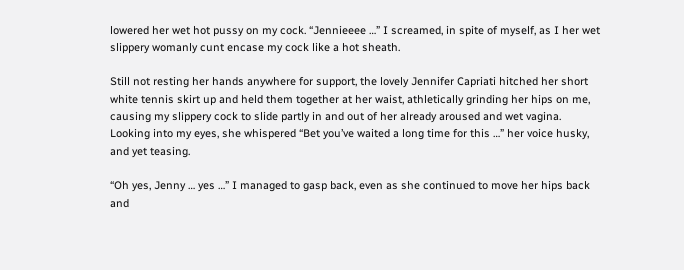lowered her wet hot pussy on my cock. “Jennieeee …” I screamed, in spite of myself, as I her wet slippery womanly cunt encase my cock like a hot sheath.

Still not resting her hands anywhere for support, the lovely Jennifer Capriati hitched her short white tennis skirt up and held them together at her waist, athletically grinding her hips on me, causing my slippery cock to slide partly in and out of her already aroused and wet vagina. Looking into my eyes, she whispered “Bet you’ve waited a long time for this …” her voice husky, and yet teasing.

“Oh yes, Jenny … yes …” I managed to gasp back, even as she continued to move her hips back and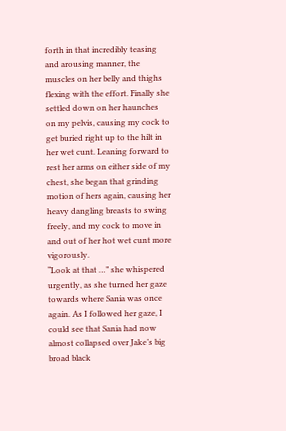forth in that incredibly teasing and arousing manner, the muscles on her belly and thighs flexing with the effort. Finally she settled down on her haunches on my pelvis, causing my cock to get buried right up to the hilt in her wet cunt. Leaning forward to rest her arms on either side of my chest, she began that grinding motion of hers again, causing her heavy dangling breasts to swing freely, and my cock to move in and out of her hot wet cunt more vigorously.
“Look at that …” she whispered urgently, as she turned her gaze towards where Sania was once again. As I followed her gaze, I could see that Sania had now almost collapsed over Jake’s big broad black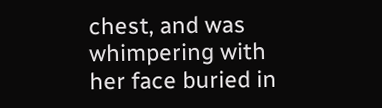chest, and was whimpering with her face buried in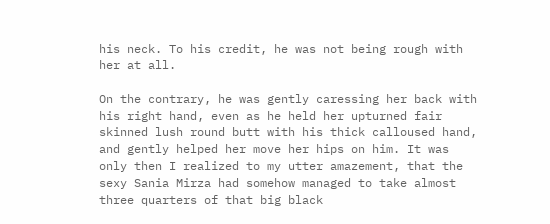his neck. To his credit, he was not being rough with her at all.

On the contrary, he was gently caressing her back with his right hand, even as he held her upturned fair skinned lush round butt with his thick calloused hand, and gently helped her move her hips on him. It was only then I realized to my utter amazement, that the sexy Sania Mirza had somehow managed to take almost three quarters of that big black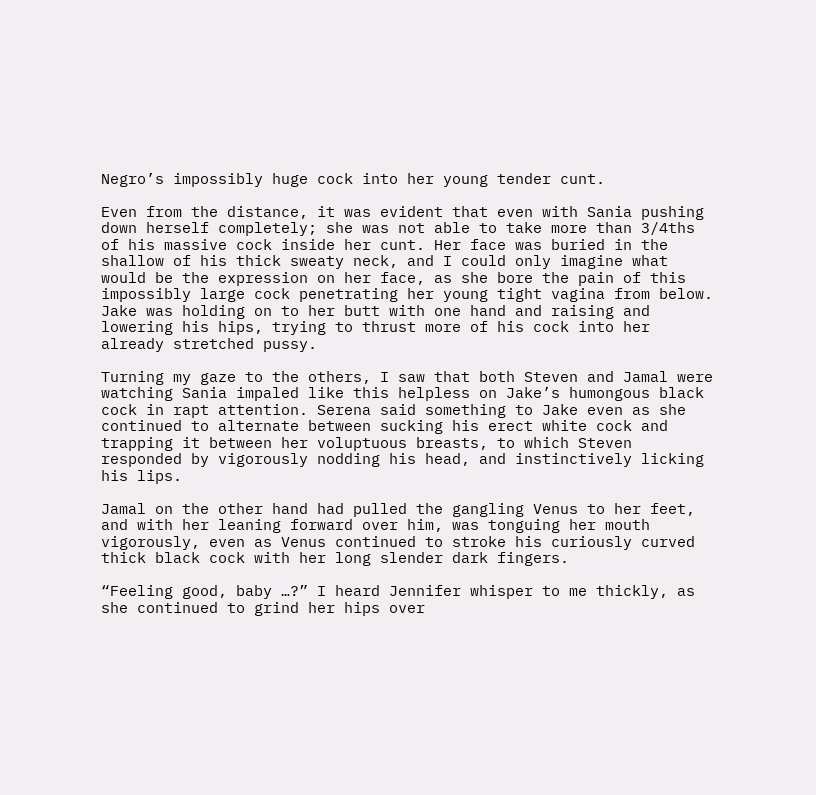Negro’s impossibly huge cock into her young tender cunt.

Even from the distance, it was evident that even with Sania pushing down herself completely; she was not able to take more than 3/4ths of his massive cock inside her cunt. Her face was buried in the shallow of his thick sweaty neck, and I could only imagine what would be the expression on her face, as she bore the pain of this impossibly large cock penetrating her young tight vagina from below. Jake was holding on to her butt with one hand and raising and lowering his hips, trying to thrust more of his cock into her already stretched pussy.

Turning my gaze to the others, I saw that both Steven and Jamal were watching Sania impaled like this helpless on Jake’s humongous black cock in rapt attention. Serena said something to Jake even as she continued to alternate between sucking his erect white cock and trapping it between her voluptuous breasts, to which Steven responded by vigorously nodding his head, and instinctively licking his lips.

Jamal on the other hand had pulled the gangling Venus to her feet, and with her leaning forward over him, was tonguing her mouth vigorously, even as Venus continued to stroke his curiously curved thick black cock with her long slender dark fingers.

“Feeling good, baby …?” I heard Jennifer whisper to me thickly, as she continued to grind her hips over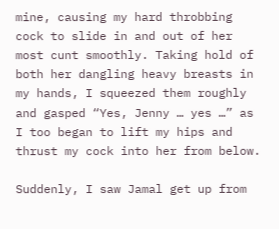mine, causing my hard throbbing cock to slide in and out of her most cunt smoothly. Taking hold of both her dangling heavy breasts in my hands, I squeezed them roughly and gasped “Yes, Jenny … yes …” as I too began to lift my hips and thrust my cock into her from below.

Suddenly, I saw Jamal get up from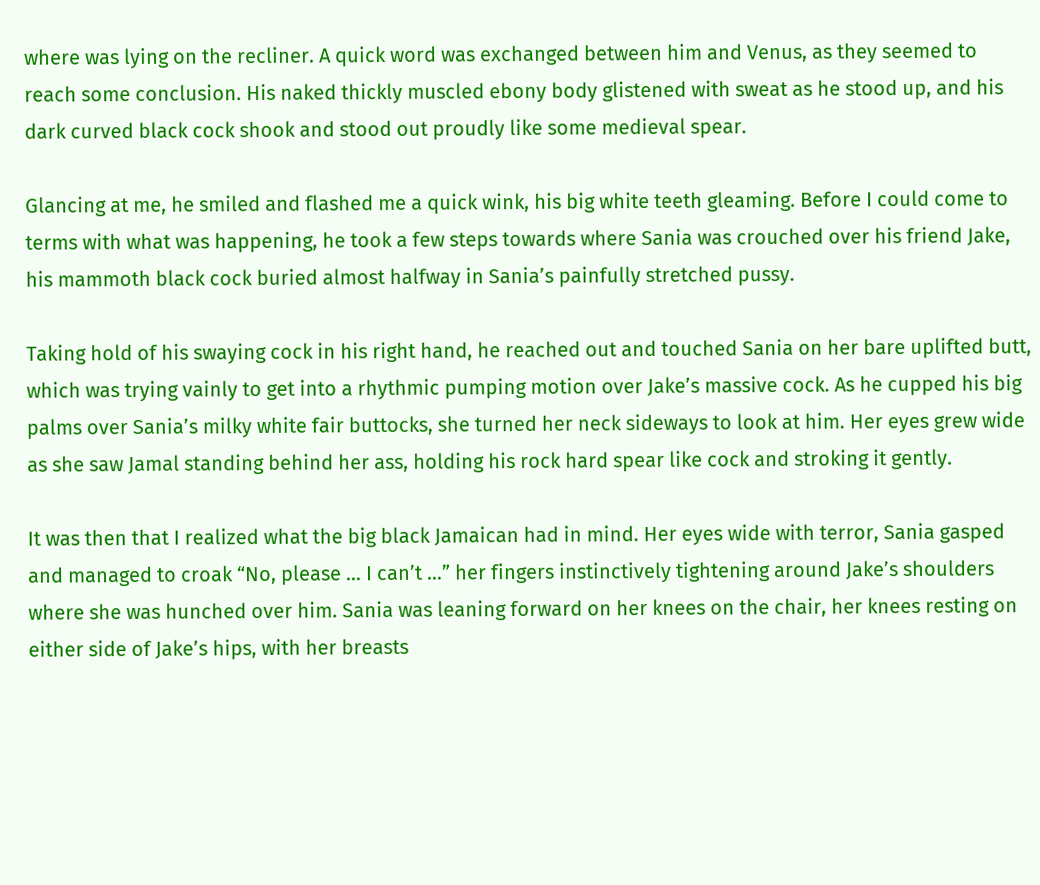where was lying on the recliner. A quick word was exchanged between him and Venus, as they seemed to reach some conclusion. His naked thickly muscled ebony body glistened with sweat as he stood up, and his dark curved black cock shook and stood out proudly like some medieval spear.

Glancing at me, he smiled and flashed me a quick wink, his big white teeth gleaming. Before I could come to terms with what was happening, he took a few steps towards where Sania was crouched over his friend Jake, his mammoth black cock buried almost halfway in Sania’s painfully stretched pussy.

Taking hold of his swaying cock in his right hand, he reached out and touched Sania on her bare uplifted butt, which was trying vainly to get into a rhythmic pumping motion over Jake’s massive cock. As he cupped his big palms over Sania’s milky white fair buttocks, she turned her neck sideways to look at him. Her eyes grew wide as she saw Jamal standing behind her ass, holding his rock hard spear like cock and stroking it gently.

It was then that I realized what the big black Jamaican had in mind. Her eyes wide with terror, Sania gasped and managed to croak “No, please … I can’t …” her fingers instinctively tightening around Jake’s shoulders where she was hunched over him. Sania was leaning forward on her knees on the chair, her knees resting on either side of Jake’s hips, with her breasts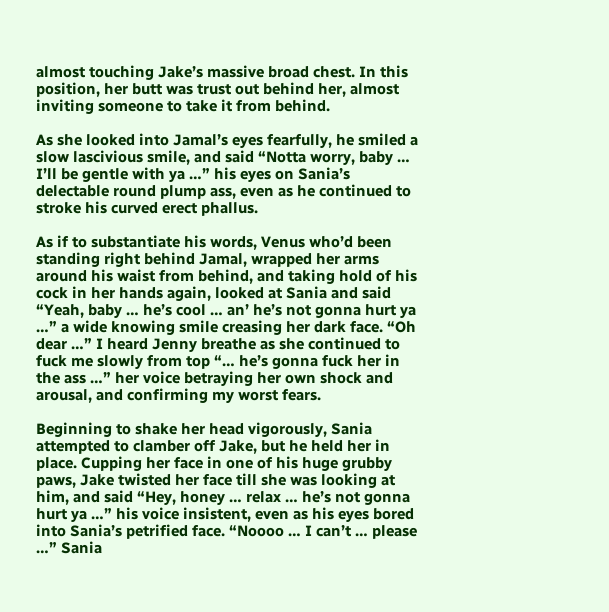almost touching Jake’s massive broad chest. In this position, her butt was trust out behind her, almost inviting someone to take it from behind.

As she looked into Jamal’s eyes fearfully, he smiled a slow lascivious smile, and said “Notta worry, baby … I’ll be gentle with ya …” his eyes on Sania’s delectable round plump ass, even as he continued to stroke his curved erect phallus.

As if to substantiate his words, Venus who’d been standing right behind Jamal, wrapped her arms around his waist from behind, and taking hold of his cock in her hands again, looked at Sania and said “Yeah, baby … he’s cool … an’ he’s not gonna hurt ya …” a wide knowing smile creasing her dark face. “Oh dear …” I heard Jenny breathe as she continued to fuck me slowly from top “… he’s gonna fuck her in the ass …” her voice betraying her own shock and arousal, and confirming my worst fears.

Beginning to shake her head vigorously, Sania attempted to clamber off Jake, but he held her in place. Cupping her face in one of his huge grubby paws, Jake twisted her face till she was looking at him, and said “Hey, honey … relax … he’s not gonna hurt ya …” his voice insistent, even as his eyes bored into Sania’s petrified face. “Noooo … I can’t … please …” Sania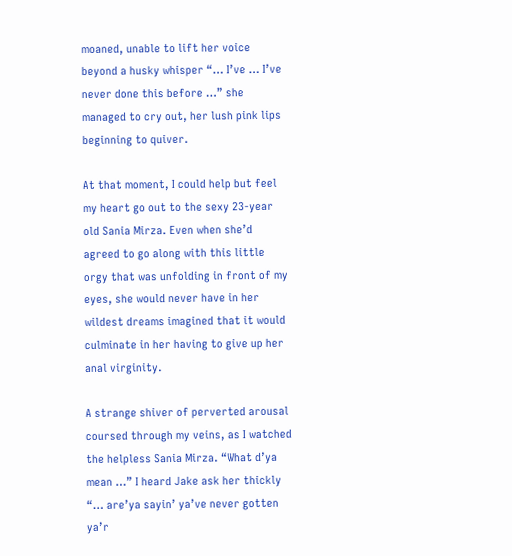moaned, unable to lift her voice beyond a husky whisper “… I’ve … I’ve never done this before …” she managed to cry out, her lush pink lips beginning to quiver.

At that moment, I could help but feel my heart go out to the sexy 23-year old Sania Mirza. Even when she’d agreed to go along with this little orgy that was unfolding in front of my eyes, she would never have in her wildest dreams imagined that it would culminate in her having to give up her anal virginity.

A strange shiver of perverted arousal coursed through my veins, as I watched the helpless Sania Mirza. “What d’ya mean …” I heard Jake ask her thickly “… are’ya sayin’ ya’ve never gotten ya’r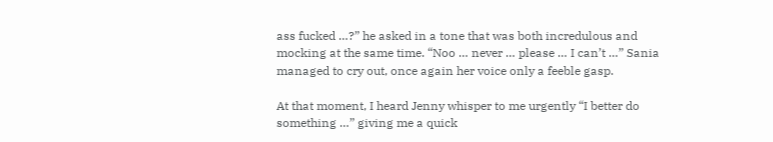ass fucked …?” he asked in a tone that was both incredulous and mocking at the same time. “Noo … never … please … I can’t …” Sania managed to cry out, once again her voice only a feeble gasp.

At that moment, I heard Jenny whisper to me urgently “I better do something …” giving me a quick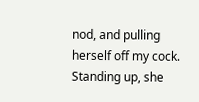nod, and pulling herself off my cock. Standing up, she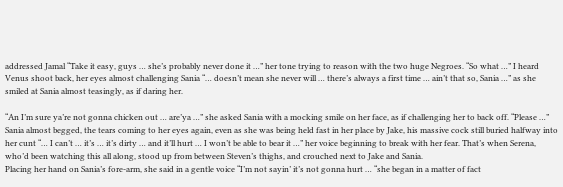addressed Jamal “Take it easy, guys … she’s probably never done it …” her tone trying to reason with the two huge Negroes. “So what …” I heard Venus shoot back, her eyes almost challenging Sania “… doesn’t mean she never will … there’s always a first time … ain’t that so, Sania …” as she smiled at Sania almost teasingly, as if daring her.

“An I’m sure ya’re not gonna chicken out … are’ya …” she asked Sania with a mocking smile on her face, as if challenging her to back off. “Please …” Sania almost begged, the tears coming to her eyes again, even as she was being held fast in her place by Jake, his massive cock still buried halfway into her cunt “… I can’t … it’s … it’s dirty … and it’ll hurt … I won’t be able to bear it …” her voice beginning to break with her fear. That’s when Serena, who’d been watching this all along, stood up from between Steven’s thighs, and crouched next to Jake and Sania.
Placing her hand on Sania’s fore-arm, she said in a gentle voice “I’m not sayin’ it’s not gonna hurt … “she began in a matter of fact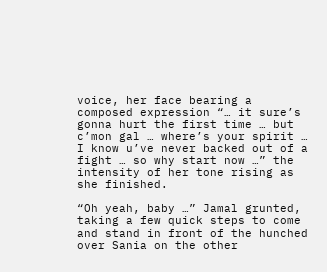voice, her face bearing a composed expression “… it sure’s gonna hurt the first time … but c’mon gal … where’s your spirit … I know u’ve never backed out of a fight … so why start now …” the intensity of her tone rising as she finished.

“Oh yeah, baby …” Jamal grunted, taking a few quick steps to come and stand in front of the hunched over Sania on the other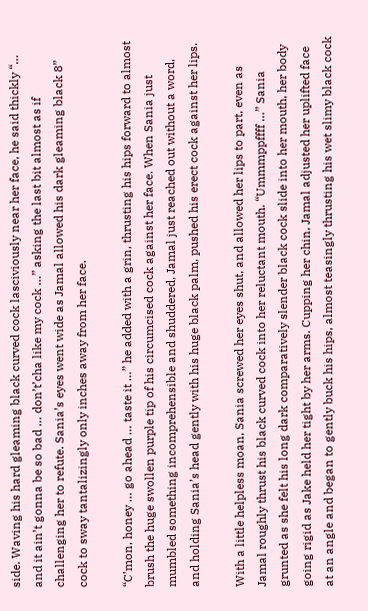side. Waving his hard gleaming black curved cock lasciviously near her face, he said thickly “… and it ain’t gonna be so bad … don’t’cha like my cock …” asking the last bit almost as if challenging her to refute. Sania’s eyes went wide as Jamal allowed his dark gleaming black 8” cock to sway tantalizingly only inches away from her face.

“C’mon, honey … go ahead … taste it …” he added with a grin, thrusting his hips forward to almost brush the huge swollen purple tip of his circumcised cock against her face. When Sania just mumbled something incomprehensible and shuddered, Jamal just reached out without a word, and holding Sania’s head gently with his huge black palm, pushed his erect cock against her lips.

With a little helpless moan, Sania screwed her eyes shut, and allowed her lips to part, even as Jamal roughly thrust his black curved cock into her reluctant mouth. “Ummmppffff …” Sania grunted as she felt his long dark comparatively slender black cock slide into her mouth, her body going rigid as Jake held her tight by her arms. Cupping her chin, Jamal adjusted her uplifted face at an angle and began to gently buck his hips, almost teasingly thrusting his wet slimy black cock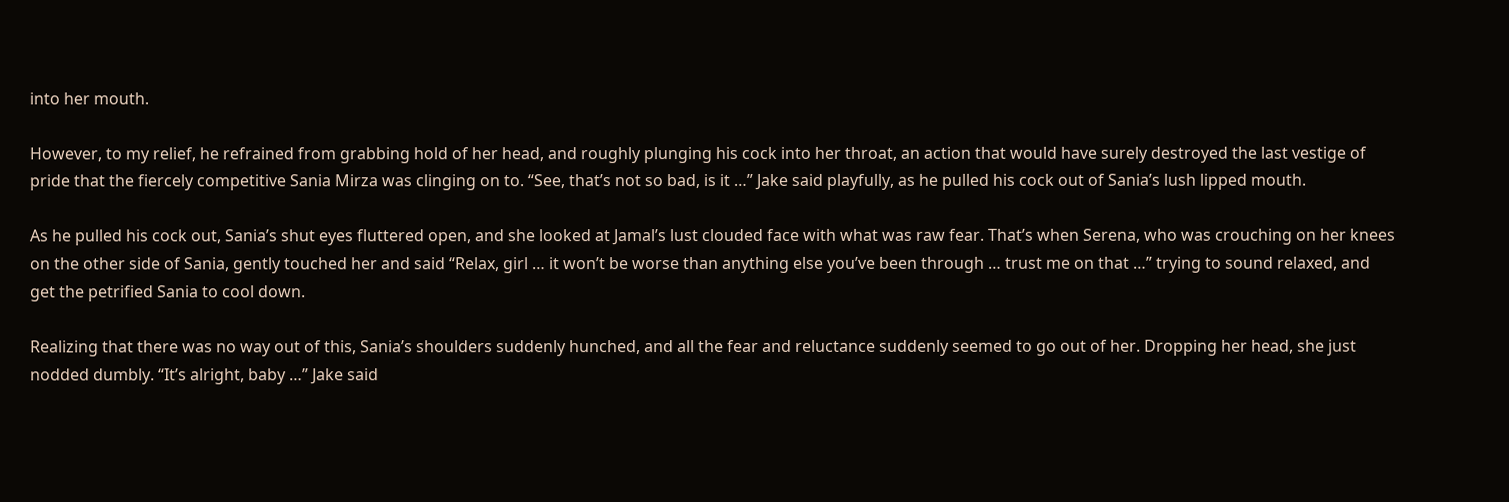into her mouth.

However, to my relief, he refrained from grabbing hold of her head, and roughly plunging his cock into her throat, an action that would have surely destroyed the last vestige of pride that the fiercely competitive Sania Mirza was clinging on to. “See, that’s not so bad, is it …” Jake said playfully, as he pulled his cock out of Sania’s lush lipped mouth.

As he pulled his cock out, Sania’s shut eyes fluttered open, and she looked at Jamal’s lust clouded face with what was raw fear. That’s when Serena, who was crouching on her knees on the other side of Sania, gently touched her and said “Relax, girl … it won’t be worse than anything else you’ve been through … trust me on that …” trying to sound relaxed, and get the petrified Sania to cool down.

Realizing that there was no way out of this, Sania’s shoulders suddenly hunched, and all the fear and reluctance suddenly seemed to go out of her. Dropping her head, she just nodded dumbly. “It’s alright, baby …” Jake said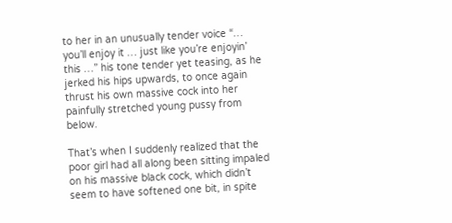to her in an unusually tender voice “… you’ll enjoy it … just like you’re enjoyin’ this …” his tone tender yet teasing, as he jerked his hips upwards, to once again thrust his own massive cock into her painfully stretched young pussy from below.

That’s when I suddenly realized that the poor girl had all along been sitting impaled on his massive black cock, which didn’t seem to have softened one bit, in spite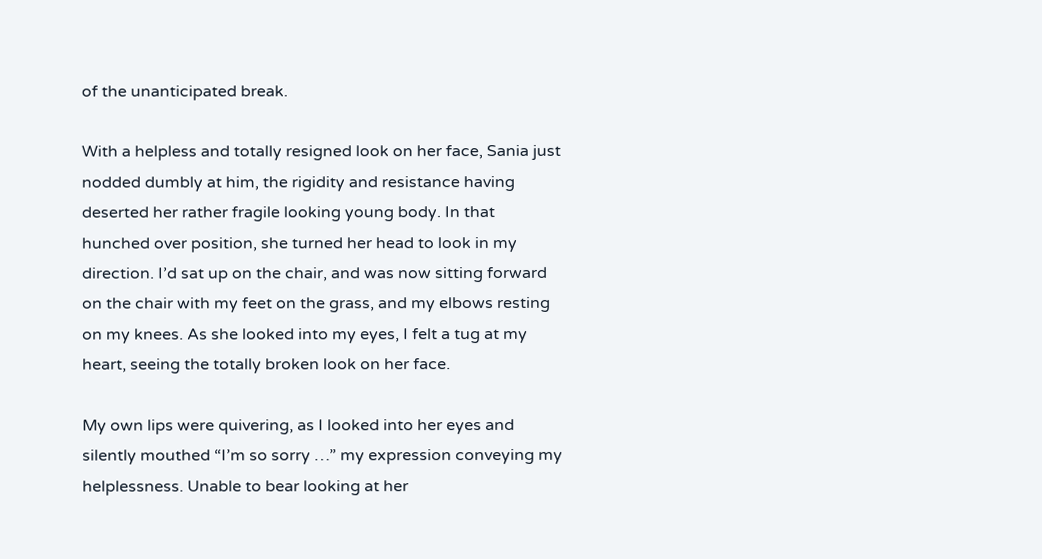of the unanticipated break.

With a helpless and totally resigned look on her face, Sania just nodded dumbly at him, the rigidity and resistance having deserted her rather fragile looking young body. In that hunched over position, she turned her head to look in my direction. I’d sat up on the chair, and was now sitting forward on the chair with my feet on the grass, and my elbows resting on my knees. As she looked into my eyes, I felt a tug at my heart, seeing the totally broken look on her face.

My own lips were quivering, as I looked into her eyes and silently mouthed “I’m so sorry …” my expression conveying my helplessness. Unable to bear looking at her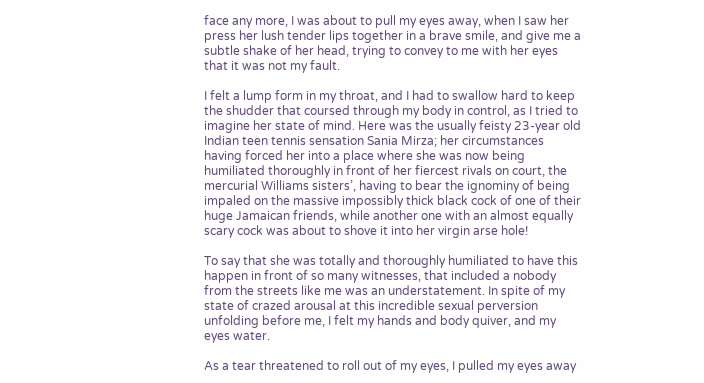face any more, I was about to pull my eyes away, when I saw her press her lush tender lips together in a brave smile, and give me a subtle shake of her head, trying to convey to me with her eyes that it was not my fault.

I felt a lump form in my throat, and I had to swallow hard to keep the shudder that coursed through my body in control, as I tried to imagine her state of mind. Here was the usually feisty 23-year old Indian teen tennis sensation Sania Mirza; her circumstances having forced her into a place where she was now being humiliated thoroughly in front of her fiercest rivals on court, the mercurial Williams sisters’, having to bear the ignominy of being impaled on the massive impossibly thick black cock of one of their huge Jamaican friends, while another one with an almost equally scary cock was about to shove it into her virgin arse hole!

To say that she was totally and thoroughly humiliated to have this happen in front of so many witnesses, that included a nobody from the streets like me was an understatement. In spite of my state of crazed arousal at this incredible sexual perversion unfolding before me, I felt my hands and body quiver, and my eyes water.

As a tear threatened to roll out of my eyes, I pulled my eyes away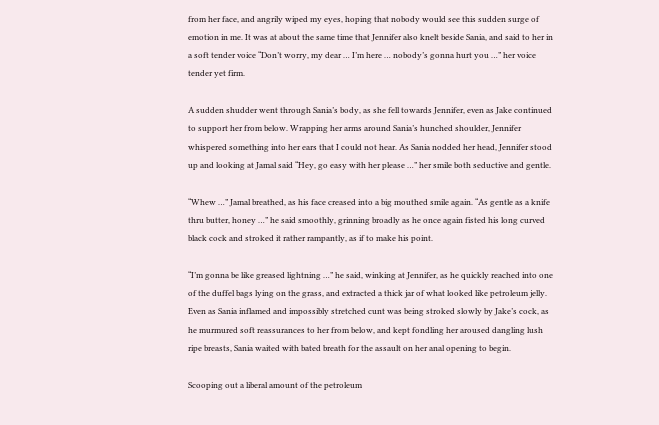from her face, and angrily wiped my eyes, hoping that nobody would see this sudden surge of emotion in me. It was at about the same time that Jennifer also knelt beside Sania, and said to her in a soft tender voice “Don’t worry, my dear … I’m here … nobody’s gonna hurt you …” her voice tender yet firm.

A sudden shudder went through Sania’s body, as she fell towards Jennifer, even as Jake continued to support her from below. Wrapping her arms around Sania’s hunched shoulder, Jennifer whispered something into her ears that I could not hear. As Sania nodded her head, Jennifer stood up and looking at Jamal said “Hey, go easy with her please …” her smile both seductive and gentle.

“Whew …” Jamal breathed, as his face creased into a big mouthed smile again. “As gentle as a knife thru butter, honey …” he said smoothly, grinning broadly as he once again fisted his long curved black cock and stroked it rather rampantly, as if to make his point.

“I’m gonna be like greased lightning …” he said, winking at Jennifer, as he quickly reached into one of the duffel bags lying on the grass, and extracted a thick jar of what looked like petroleum jelly. Even as Sania inflamed and impossibly stretched cunt was being stroked slowly by Jake’s cock, as he murmured soft reassurances to her from below, and kept fondling her aroused dangling lush ripe breasts, Sania waited with bated breath for the assault on her anal opening to begin.

Scooping out a liberal amount of the petroleum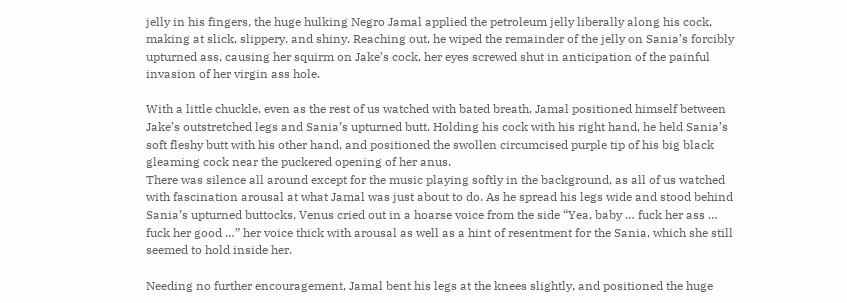jelly in his fingers, the huge hulking Negro Jamal applied the petroleum jelly liberally along his cock, making at slick, slippery, and shiny. Reaching out, he wiped the remainder of the jelly on Sania’s forcibly upturned ass, causing her squirm on Jake’s cock, her eyes screwed shut in anticipation of the painful invasion of her virgin ass hole.

With a little chuckle, even as the rest of us watched with bated breath, Jamal positioned himself between Jake’s outstretched legs and Sania’s upturned butt. Holding his cock with his right hand, he held Sania’s soft fleshy butt with his other hand, and positioned the swollen circumcised purple tip of his big black gleaming cock near the puckered opening of her anus.
There was silence all around except for the music playing softly in the background, as all of us watched with fascination arousal at what Jamal was just about to do. As he spread his legs wide and stood behind Sania’s upturned buttocks, Venus cried out in a hoarse voice from the side “Yea, baby … fuck her ass … fuck her good …” her voice thick with arousal as well as a hint of resentment for the Sania, which she still seemed to hold inside her.

Needing no further encouragement, Jamal bent his legs at the knees slightly, and positioned the huge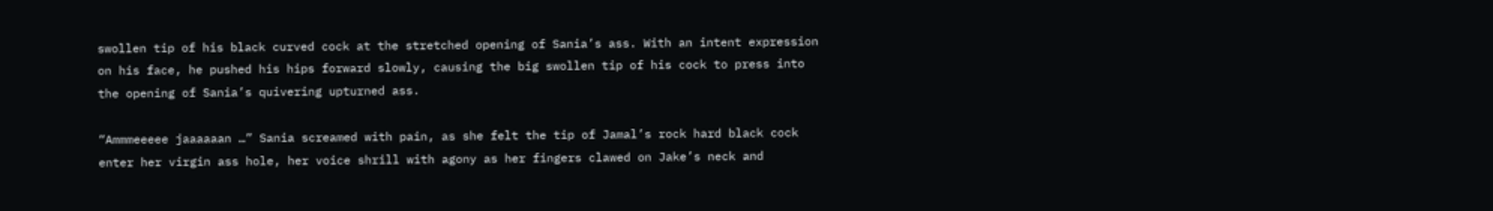swollen tip of his black curved cock at the stretched opening of Sania’s ass. With an intent expression on his face, he pushed his hips forward slowly, causing the big swollen tip of his cock to press into the opening of Sania’s quivering upturned ass.

“Ammmeeeee jaaaaaan …” Sania screamed with pain, as she felt the tip of Jamal’s rock hard black cock enter her virgin ass hole, her voice shrill with agony as her fingers clawed on Jake’s neck and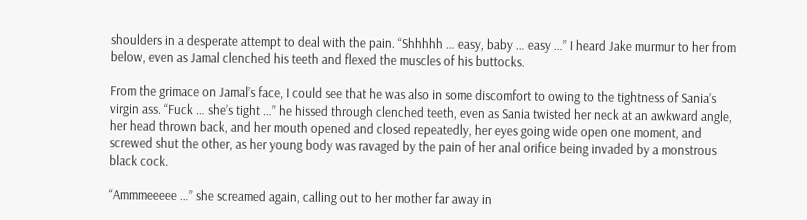shoulders in a desperate attempt to deal with the pain. “Shhhhh … easy, baby … easy …” I heard Jake murmur to her from below, even as Jamal clenched his teeth and flexed the muscles of his buttocks.

From the grimace on Jamal’s face, I could see that he was also in some discomfort to owing to the tightness of Sania’s virgin ass. “Fuck … she’s tight …” he hissed through clenched teeth, even as Sania twisted her neck at an awkward angle, her head thrown back, and her mouth opened and closed repeatedly, her eyes going wide open one moment, and screwed shut the other, as her young body was ravaged by the pain of her anal orifice being invaded by a monstrous black cock.

“Ammmeeeee …” she screamed again, calling out to her mother far away in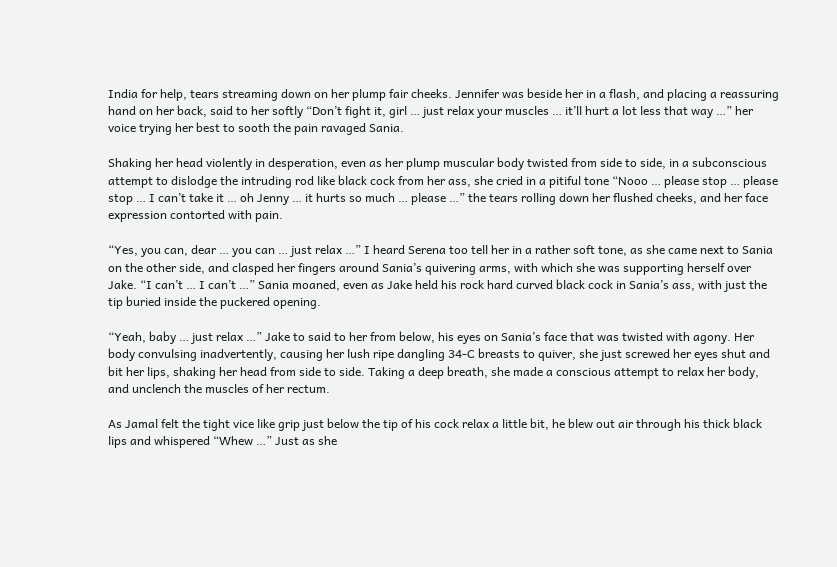India for help, tears streaming down on her plump fair cheeks. Jennifer was beside her in a flash, and placing a reassuring hand on her back, said to her softly “Don’t fight it, girl … just relax your muscles … it’ll hurt a lot less that way …” her voice trying her best to sooth the pain ravaged Sania.

Shaking her head violently in desperation, even as her plump muscular body twisted from side to side, in a subconscious attempt to dislodge the intruding rod like black cock from her ass, she cried in a pitiful tone “Nooo … please stop … please stop … I can’t take it … oh Jenny … it hurts so much … please …” the tears rolling down her flushed cheeks, and her face expression contorted with pain.

“Yes, you can, dear … you can … just relax …” I heard Serena too tell her in a rather soft tone, as she came next to Sania on the other side, and clasped her fingers around Sania’s quivering arms, with which she was supporting herself over Jake. “I can’t … I can’t …” Sania moaned, even as Jake held his rock hard curved black cock in Sania’s ass, with just the tip buried inside the puckered opening.

“Yeah, baby … just relax …” Jake to said to her from below, his eyes on Sania’s face that was twisted with agony. Her body convulsing inadvertently, causing her lush ripe dangling 34-C breasts to quiver, she just screwed her eyes shut and bit her lips, shaking her head from side to side. Taking a deep breath, she made a conscious attempt to relax her body, and unclench the muscles of her rectum.

As Jamal felt the tight vice like grip just below the tip of his cock relax a little bit, he blew out air through his thick black lips and whispered “Whew …” Just as she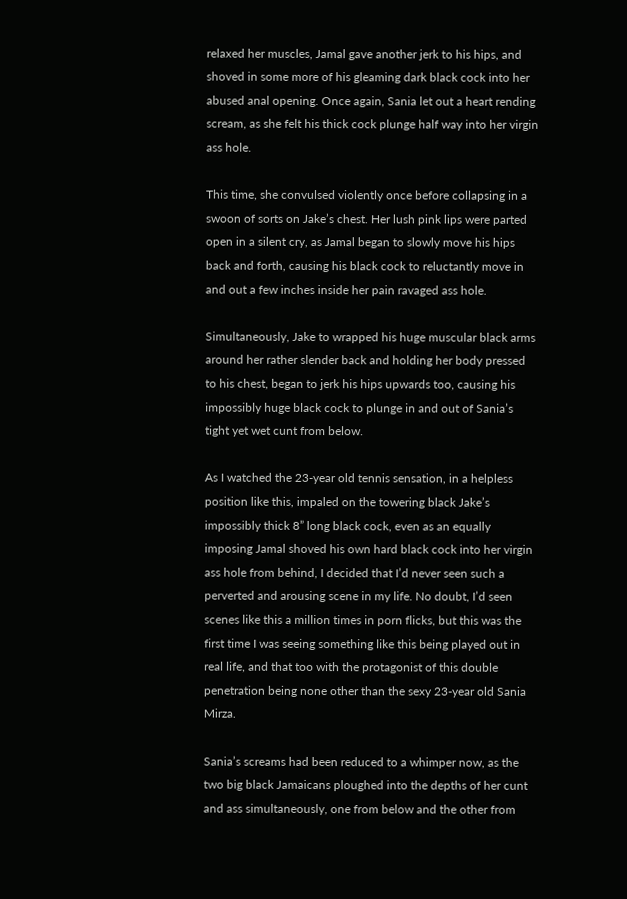relaxed her muscles, Jamal gave another jerk to his hips, and shoved in some more of his gleaming dark black cock into her abused anal opening. Once again, Sania let out a heart rending scream, as she felt his thick cock plunge half way into her virgin ass hole.

This time, she convulsed violently once before collapsing in a swoon of sorts on Jake’s chest. Her lush pink lips were parted open in a silent cry, as Jamal began to slowly move his hips back and forth, causing his black cock to reluctantly move in and out a few inches inside her pain ravaged ass hole.

Simultaneously, Jake to wrapped his huge muscular black arms around her rather slender back and holding her body pressed to his chest, began to jerk his hips upwards too, causing his impossibly huge black cock to plunge in and out of Sania’s tight yet wet cunt from below.

As I watched the 23-year old tennis sensation, in a helpless position like this, impaled on the towering black Jake’s impossibly thick 8” long black cock, even as an equally imposing Jamal shoved his own hard black cock into her virgin ass hole from behind, I decided that I’d never seen such a perverted and arousing scene in my life. No doubt, I’d seen scenes like this a million times in porn flicks, but this was the first time I was seeing something like this being played out in real life, and that too with the protagonist of this double penetration being none other than the sexy 23-year old Sania Mirza.

Sania’s screams had been reduced to a whimper now, as the two big black Jamaicans ploughed into the depths of her cunt and ass simultaneously, one from below and the other from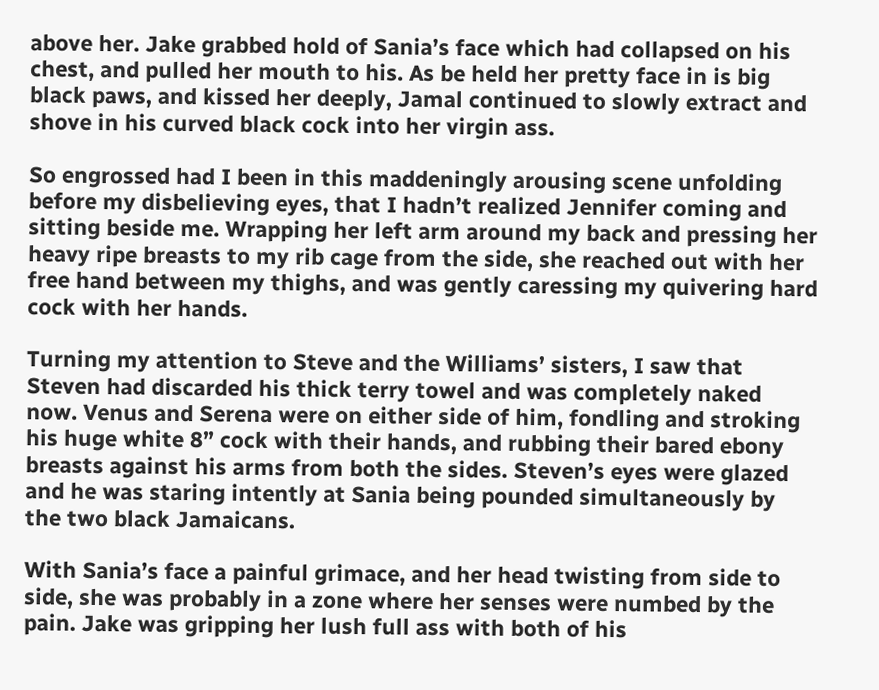above her. Jake grabbed hold of Sania’s face which had collapsed on his chest, and pulled her mouth to his. As be held her pretty face in is big black paws, and kissed her deeply, Jamal continued to slowly extract and shove in his curved black cock into her virgin ass.

So engrossed had I been in this maddeningly arousing scene unfolding before my disbelieving eyes, that I hadn’t realized Jennifer coming and sitting beside me. Wrapping her left arm around my back and pressing her heavy ripe breasts to my rib cage from the side, she reached out with her free hand between my thighs, and was gently caressing my quivering hard cock with her hands.

Turning my attention to Steve and the Williams’ sisters, I saw that Steven had discarded his thick terry towel and was completely naked now. Venus and Serena were on either side of him, fondling and stroking his huge white 8” cock with their hands, and rubbing their bared ebony breasts against his arms from both the sides. Steven’s eyes were glazed and he was staring intently at Sania being pounded simultaneously by the two black Jamaicans.

With Sania’s face a painful grimace, and her head twisting from side to side, she was probably in a zone where her senses were numbed by the pain. Jake was gripping her lush full ass with both of his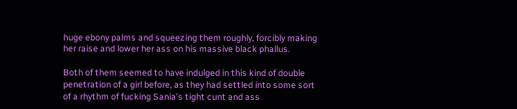huge ebony palms and squeezing them roughly, forcibly making her raise and lower her ass on his massive black phallus.

Both of them seemed to have indulged in this kind of double penetration of a girl before, as they had settled into some sort of a rhythm of fucking Sania’s tight cunt and ass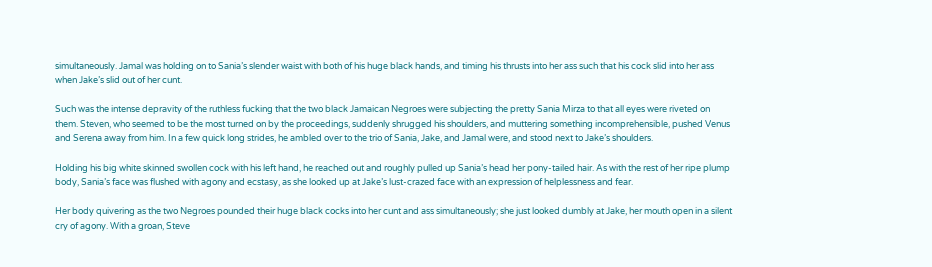simultaneously. Jamal was holding on to Sania’s slender waist with both of his huge black hands, and timing his thrusts into her ass such that his cock slid into her ass when Jake’s slid out of her cunt.

Such was the intense depravity of the ruthless fucking that the two black Jamaican Negroes were subjecting the pretty Sania Mirza to that all eyes were riveted on them. Steven, who seemed to be the most turned on by the proceedings, suddenly shrugged his shoulders, and muttering something incomprehensible, pushed Venus and Serena away from him. In a few quick long strides, he ambled over to the trio of Sania, Jake, and Jamal were, and stood next to Jake’s shoulders.

Holding his big white skinned swollen cock with his left hand, he reached out and roughly pulled up Sania’s head her pony-tailed hair. As with the rest of her ripe plump body, Sania’s face was flushed with agony and ecstasy, as she looked up at Jake’s lust-crazed face with an expression of helplessness and fear.

Her body quivering as the two Negroes pounded their huge black cocks into her cunt and ass simultaneously; she just looked dumbly at Jake, her mouth open in a silent cry of agony. With a groan, Steve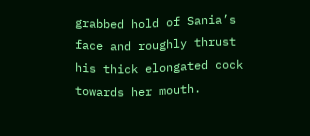grabbed hold of Sania’s face and roughly thrust his thick elongated cock towards her mouth.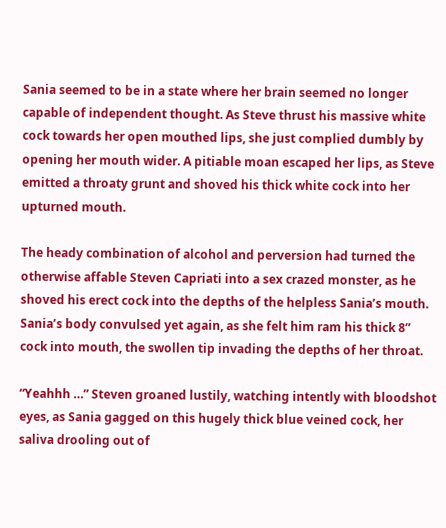Sania seemed to be in a state where her brain seemed no longer capable of independent thought. As Steve thrust his massive white cock towards her open mouthed lips, she just complied dumbly by opening her mouth wider. A pitiable moan escaped her lips, as Steve emitted a throaty grunt and shoved his thick white cock into her upturned mouth.

The heady combination of alcohol and perversion had turned the otherwise affable Steven Capriati into a sex crazed monster, as he shoved his erect cock into the depths of the helpless Sania’s mouth. Sania’s body convulsed yet again, as she felt him ram his thick 8” cock into mouth, the swollen tip invading the depths of her throat.

“Yeahhh …” Steven groaned lustily, watching intently with bloodshot eyes, as Sania gagged on this hugely thick blue veined cock, her saliva drooling out of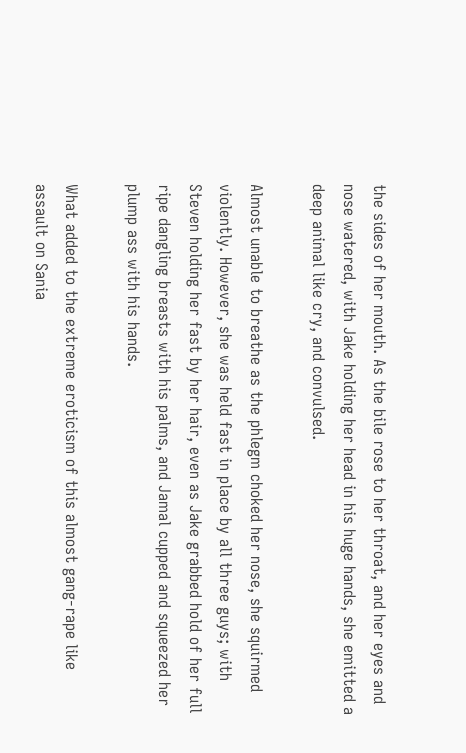the sides of her mouth. As the bile rose to her throat, and her eyes and nose watered, with Jake holding her head in his huge hands, she emitted a deep animal like cry, and convulsed.

Almost unable to breathe as the phlegm choked her nose, she squirmed violently. However, she was held fast in place by all three guys; with Steven holding her fast by her hair, even as Jake grabbed hold of her full ripe dangling breasts with his palms, and Jamal cupped and squeezed her plump ass with his hands.

What added to the extreme eroticism of this almost gang-rape like assault on Sania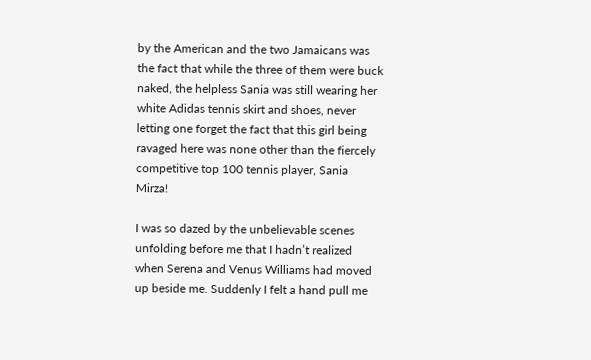by the American and the two Jamaicans was the fact that while the three of them were buck naked, the helpless Sania was still wearing her white Adidas tennis skirt and shoes, never letting one forget the fact that this girl being ravaged here was none other than the fiercely competitive top 100 tennis player, Sania Mirza!

I was so dazed by the unbelievable scenes unfolding before me that I hadn’t realized when Serena and Venus Williams had moved up beside me. Suddenly I felt a hand pull me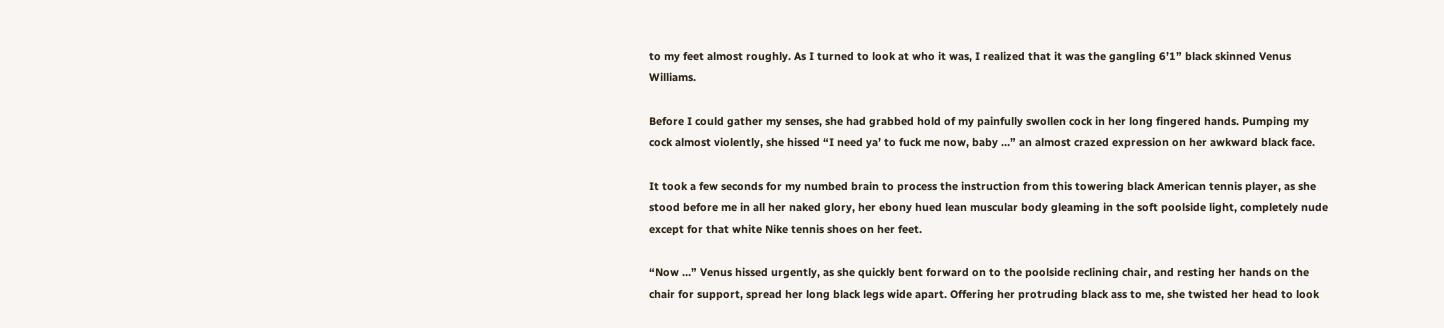to my feet almost roughly. As I turned to look at who it was, I realized that it was the gangling 6’1” black skinned Venus Williams.

Before I could gather my senses, she had grabbed hold of my painfully swollen cock in her long fingered hands. Pumping my cock almost violently, she hissed “I need ya’ to fuck me now, baby …” an almost crazed expression on her awkward black face.

It took a few seconds for my numbed brain to process the instruction from this towering black American tennis player, as she stood before me in all her naked glory, her ebony hued lean muscular body gleaming in the soft poolside light, completely nude except for that white Nike tennis shoes on her feet.

“Now …” Venus hissed urgently, as she quickly bent forward on to the poolside reclining chair, and resting her hands on the chair for support, spread her long black legs wide apart. Offering her protruding black ass to me, she twisted her head to look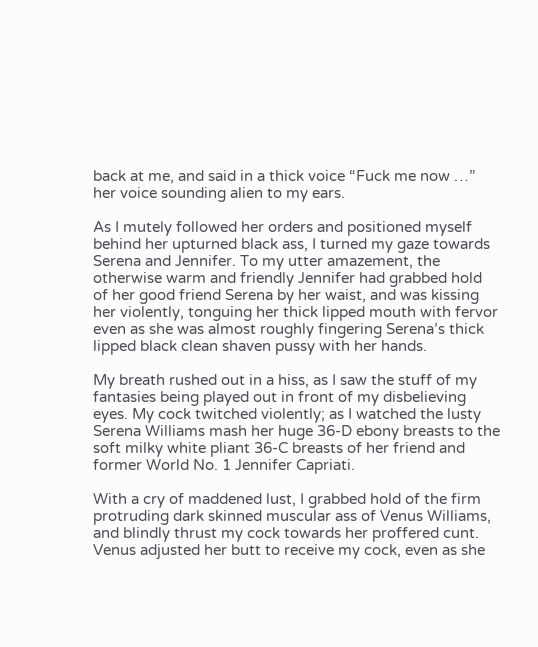back at me, and said in a thick voice “Fuck me now …” her voice sounding alien to my ears.

As I mutely followed her orders and positioned myself behind her upturned black ass, I turned my gaze towards Serena and Jennifer. To my utter amazement, the otherwise warm and friendly Jennifer had grabbed hold of her good friend Serena by her waist, and was kissing her violently, tonguing her thick lipped mouth with fervor even as she was almost roughly fingering Serena’s thick lipped black clean shaven pussy with her hands.

My breath rushed out in a hiss, as I saw the stuff of my fantasies being played out in front of my disbelieving eyes. My cock twitched violently; as I watched the lusty Serena Williams mash her huge 36-D ebony breasts to the soft milky white pliant 36-C breasts of her friend and former World No. 1 Jennifer Capriati.

With a cry of maddened lust, I grabbed hold of the firm protruding dark skinned muscular ass of Venus Williams, and blindly thrust my cock towards her proffered cunt. Venus adjusted her butt to receive my cock, even as she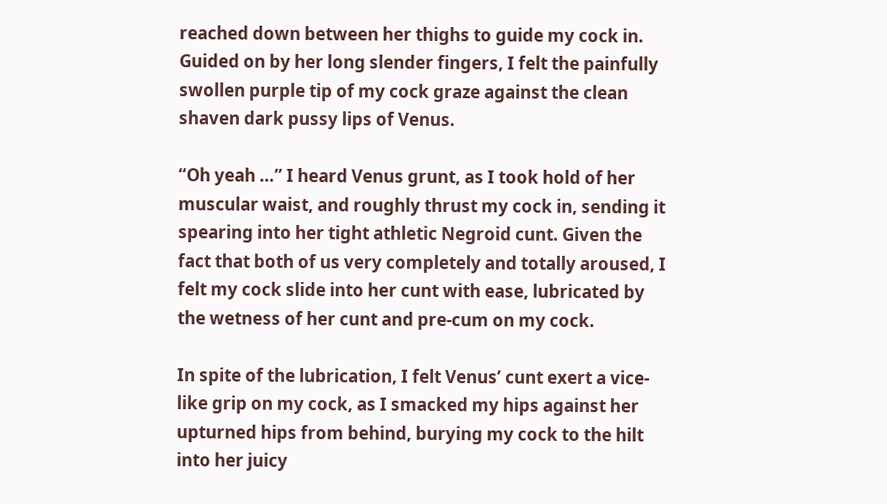reached down between her thighs to guide my cock in. Guided on by her long slender fingers, I felt the painfully swollen purple tip of my cock graze against the clean shaven dark pussy lips of Venus.

“Oh yeah …” I heard Venus grunt, as I took hold of her muscular waist, and roughly thrust my cock in, sending it spearing into her tight athletic Negroid cunt. Given the fact that both of us very completely and totally aroused, I felt my cock slide into her cunt with ease, lubricated by the wetness of her cunt and pre-cum on my cock.

In spite of the lubrication, I felt Venus’ cunt exert a vice-like grip on my cock, as I smacked my hips against her upturned hips from behind, burying my cock to the hilt into her juicy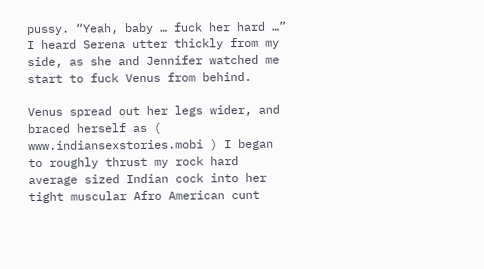pussy. “Yeah, baby … fuck her hard …” I heard Serena utter thickly from my side, as she and Jennifer watched me start to fuck Venus from behind.

Venus spread out her legs wider, and braced herself as ( www.indiansexstories.mobi ) I began to roughly thrust my rock hard average sized Indian cock into her tight muscular Afro American cunt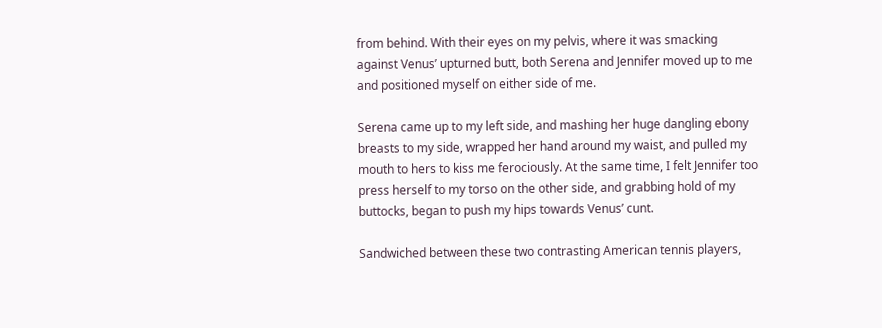from behind. With their eyes on my pelvis, where it was smacking against Venus’ upturned butt, both Serena and Jennifer moved up to me and positioned myself on either side of me.

Serena came up to my left side, and mashing her huge dangling ebony breasts to my side, wrapped her hand around my waist, and pulled my mouth to hers to kiss me ferociously. At the same time, I felt Jennifer too press herself to my torso on the other side, and grabbing hold of my buttocks, began to push my hips towards Venus’ cunt.

Sandwiched between these two contrasting American tennis players,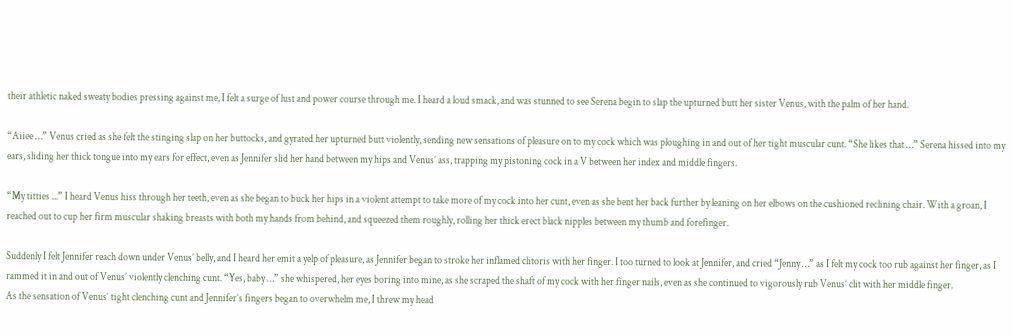their athletic naked sweaty bodies pressing against me, I felt a surge of lust and power course through me. I heard a loud smack, and was stunned to see Serena begin to slap the upturned butt her sister Venus, with the palm of her hand.

“Aiiee …” Venus cried as she felt the stinging slap on her buttocks, and gyrated her upturned butt violently, sending new sensations of pleasure on to my cock which was ploughing in and out of her tight muscular cunt. “She likes that …” Serena hissed into my ears, sliding her thick tongue into my ears for effect, even as Jennifer slid her hand between my hips and Venus’ ass, trapping my pistoning cock in a V between her index and middle fingers.

“My titties ...” I heard Venus hiss through her teeth, even as she began to buck her hips in a violent attempt to take more of my cock into her cunt, even as she bent her back further by leaning on her elbows on the cushioned reclining chair. With a groan, I reached out to cup her firm muscular shaking breasts with both my hands from behind, and squeezed them roughly, rolling her thick erect black nipples between my thumb and forefinger.

Suddenly I felt Jennifer reach down under Venus’ belly, and I heard her emit a yelp of pleasure, as Jennifer began to stroke her inflamed clitoris with her finger. I too turned to look at Jennifer, and cried “Jenny …” as I felt my cock too rub against her finger, as I rammed it in and out of Venus’ violently clenching cunt. “Yes, baby …” she whispered, her eyes boring into mine, as she scraped the shaft of my cock with her finger nails, even as she continued to vigorously rub Venus’ clit with her middle finger.
As the sensation of Venus’ tight clenching cunt and Jennifer’s fingers began to overwhelm me, I threw my head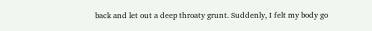back and let out a deep throaty grunt. Suddenly, I felt my body go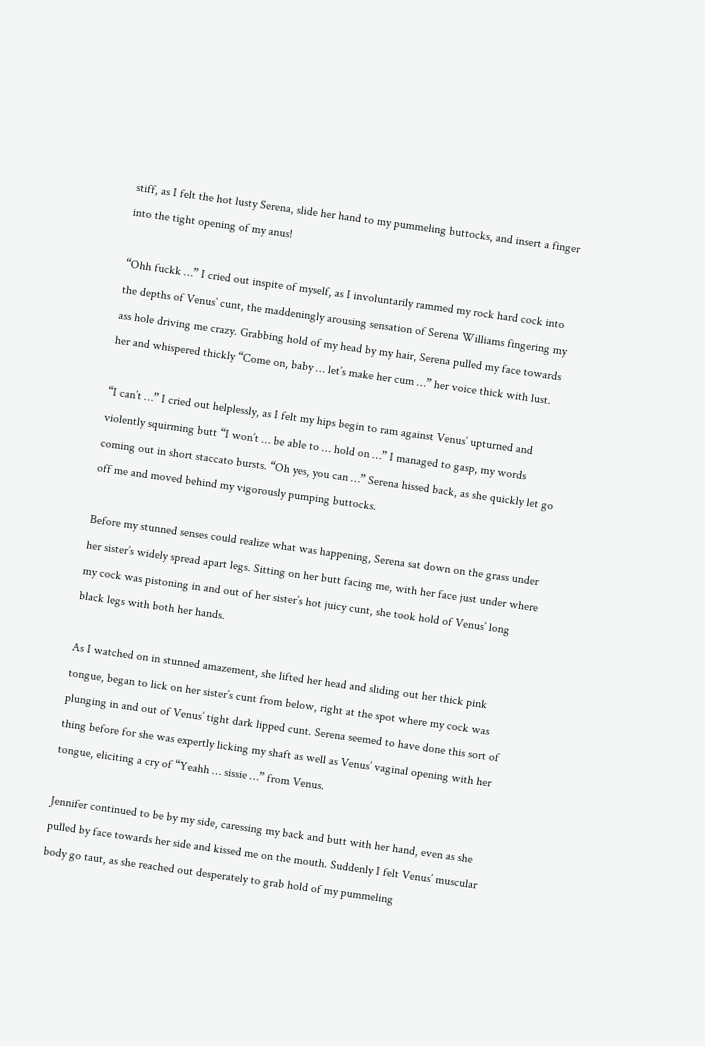stiff, as I felt the hot lusty Serena, slide her hand to my pummeling buttocks, and insert a finger into the tight opening of my anus!

“Ohh fuckk …” I cried out inspite of myself, as I involuntarily rammed my rock hard cock into the depths of Venus’ cunt, the maddeningly arousing sensation of Serena Williams fingering my ass hole driving me crazy. Grabbing hold of my head by my hair, Serena pulled my face towards her and whispered thickly “Come on, baby … let’s make her cum …” her voice thick with lust.

“I can’t …” I cried out helplessly, as I felt my hips begin to ram against Venus’ upturned and violently squirming butt “I won’t … be able to … hold on …” I managed to gasp, my words coming out in short staccato bursts. “Oh yes, you can …” Serena hissed back, as she quickly let go off me and moved behind my vigorously pumping buttocks.

Before my stunned senses could realize what was happening, Serena sat down on the grass under her sister’s widely spread apart legs. Sitting on her butt facing me, with her face just under where my cock was pistoning in and out of her sister’s hot juicy cunt, she took hold of Venus’ long black legs with both her hands.

As I watched on in stunned amazement, she lifted her head and sliding out her thick pink tongue, began to lick on her sister’s cunt from below, right at the spot where my cock was plunging in and out of Venus’ tight dark lipped cunt. Serena seemed to have done this sort of thing before for she was expertly licking my shaft as well as Venus’ vaginal opening with her tongue, eliciting a cry of “Yeahh … sissie …” from Venus.

Jennifer continued to be by my side, caressing my back and butt with her hand, even as she pulled by face towards her side and kissed me on the mouth. Suddenly I felt Venus’ muscular body go taut, as she reached out desperately to grab hold of my pummeling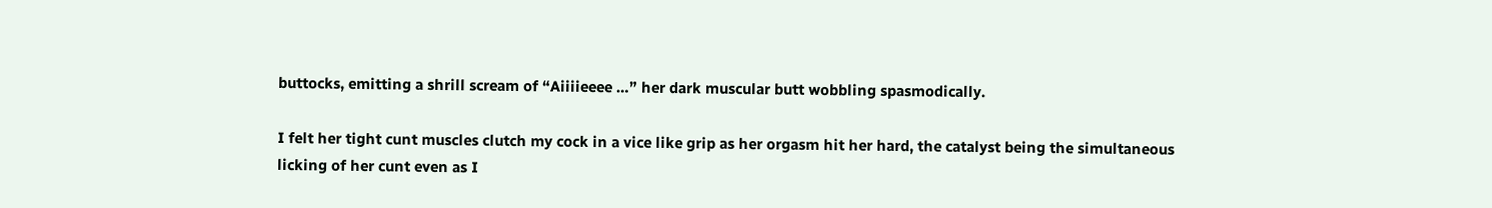buttocks, emitting a shrill scream of “Aiiiieeee …” her dark muscular butt wobbling spasmodically.

I felt her tight cunt muscles clutch my cock in a vice like grip as her orgasm hit her hard, the catalyst being the simultaneous licking of her cunt even as I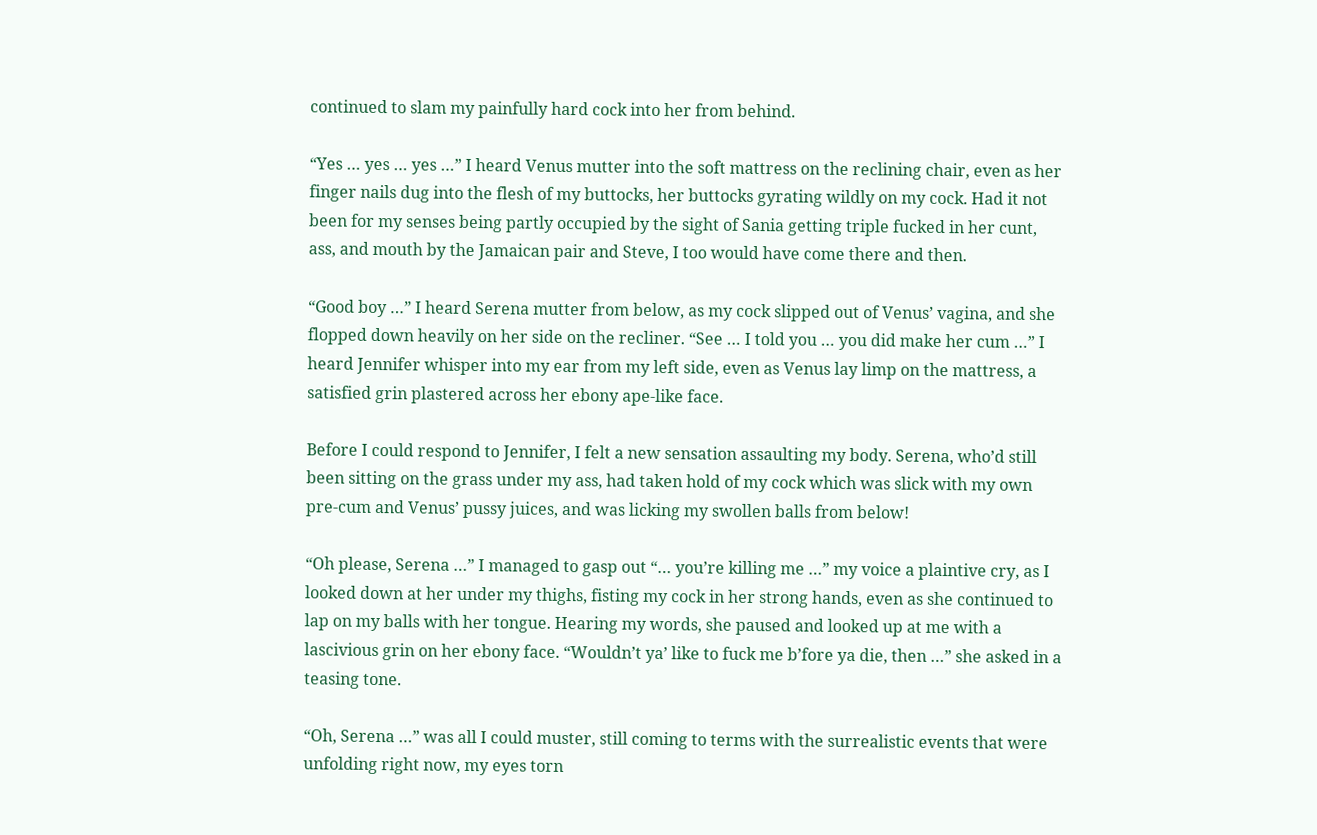continued to slam my painfully hard cock into her from behind.

“Yes … yes … yes …” I heard Venus mutter into the soft mattress on the reclining chair, even as her finger nails dug into the flesh of my buttocks, her buttocks gyrating wildly on my cock. Had it not been for my senses being partly occupied by the sight of Sania getting triple fucked in her cunt, ass, and mouth by the Jamaican pair and Steve, I too would have come there and then.

“Good boy …” I heard Serena mutter from below, as my cock slipped out of Venus’ vagina, and she flopped down heavily on her side on the recliner. “See … I told you … you did make her cum …” I heard Jennifer whisper into my ear from my left side, even as Venus lay limp on the mattress, a satisfied grin plastered across her ebony ape-like face.

Before I could respond to Jennifer, I felt a new sensation assaulting my body. Serena, who’d still been sitting on the grass under my ass, had taken hold of my cock which was slick with my own pre-cum and Venus’ pussy juices, and was licking my swollen balls from below!

“Oh please, Serena …” I managed to gasp out “… you’re killing me …” my voice a plaintive cry, as I looked down at her under my thighs, fisting my cock in her strong hands, even as she continued to lap on my balls with her tongue. Hearing my words, she paused and looked up at me with a lascivious grin on her ebony face. “Wouldn’t ya’ like to fuck me b’fore ya die, then …” she asked in a teasing tone.

“Oh, Serena …” was all I could muster, still coming to terms with the surrealistic events that were unfolding right now, my eyes torn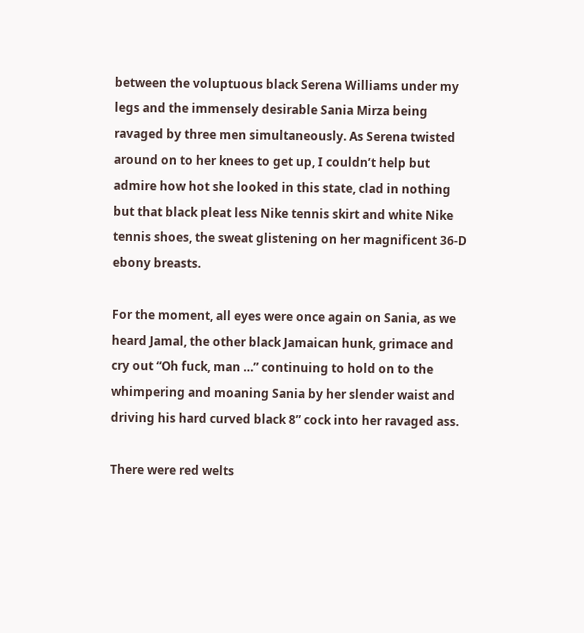between the voluptuous black Serena Williams under my legs and the immensely desirable Sania Mirza being ravaged by three men simultaneously. As Serena twisted around on to her knees to get up, I couldn’t help but admire how hot she looked in this state, clad in nothing but that black pleat less Nike tennis skirt and white Nike tennis shoes, the sweat glistening on her magnificent 36-D ebony breasts.

For the moment, all eyes were once again on Sania, as we heard Jamal, the other black Jamaican hunk, grimace and cry out “Oh fuck, man …” continuing to hold on to the whimpering and moaning Sania by her slender waist and driving his hard curved black 8” cock into her ravaged ass.

There were red welts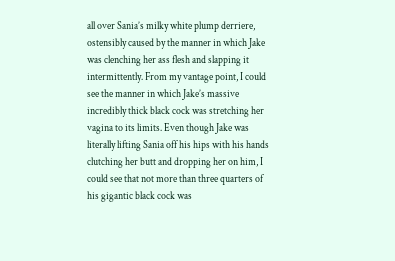all over Sania’s milky white plump derriere, ostensibly caused by the manner in which Jake was clenching her ass flesh and slapping it intermittently. From my vantage point, I could see the manner in which Jake’s massive incredibly thick black cock was stretching her vagina to its limits. Even though Jake was literally lifting Sania off his hips with his hands clutching her butt and dropping her on him, I could see that not more than three quarters of his gigantic black cock was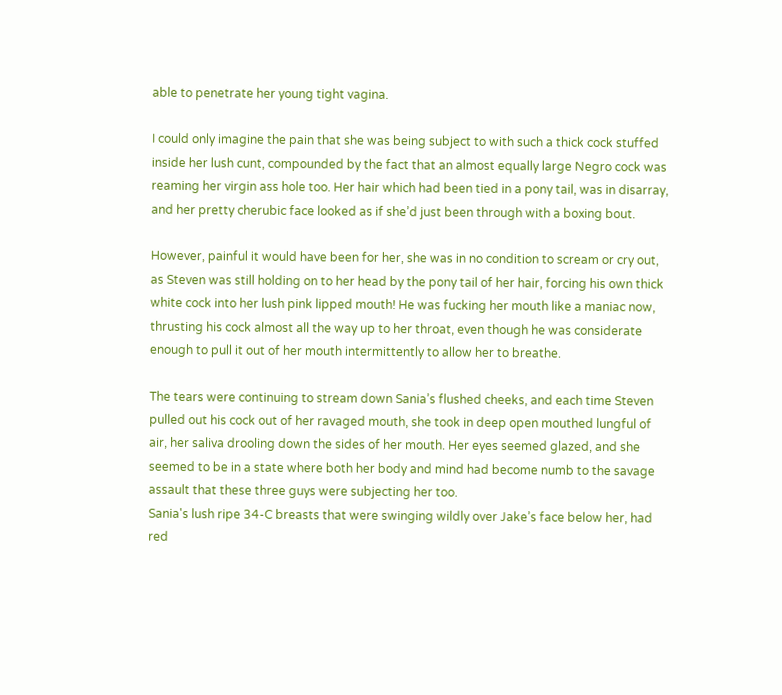able to penetrate her young tight vagina.

I could only imagine the pain that she was being subject to with such a thick cock stuffed inside her lush cunt, compounded by the fact that an almost equally large Negro cock was reaming her virgin ass hole too. Her hair which had been tied in a pony tail, was in disarray, and her pretty cherubic face looked as if she’d just been through with a boxing bout.

However, painful it would have been for her, she was in no condition to scream or cry out, as Steven was still holding on to her head by the pony tail of her hair, forcing his own thick white cock into her lush pink lipped mouth! He was fucking her mouth like a maniac now, thrusting his cock almost all the way up to her throat, even though he was considerate enough to pull it out of her mouth intermittently to allow her to breathe.

The tears were continuing to stream down Sania’s flushed cheeks, and each time Steven pulled out his cock out of her ravaged mouth, she took in deep open mouthed lungful of air, her saliva drooling down the sides of her mouth. Her eyes seemed glazed, and she seemed to be in a state where both her body and mind had become numb to the savage assault that these three guys were subjecting her too.
Sania's lush ripe 34-C breasts that were swinging wildly over Jake’s face below her, had red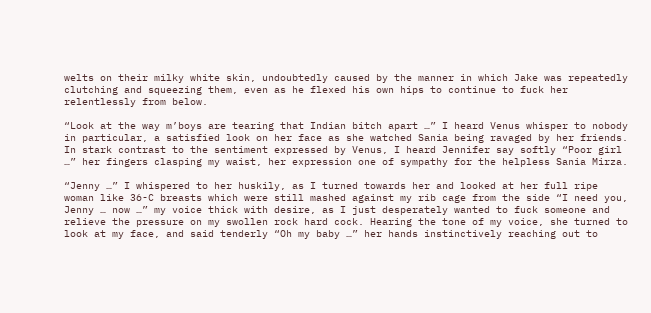welts on their milky white skin, undoubtedly caused by the manner in which Jake was repeatedly clutching and squeezing them, even as he flexed his own hips to continue to fuck her relentlessly from below.

“Look at the way m’boys are tearing that Indian bitch apart …” I heard Venus whisper to nobody in particular, a satisfied look on her face as she watched Sania being ravaged by her friends. In stark contrast to the sentiment expressed by Venus, I heard Jennifer say softly “Poor girl …” her fingers clasping my waist, her expression one of sympathy for the helpless Sania Mirza.

“Jenny …” I whispered to her huskily, as I turned towards her and looked at her full ripe woman like 36-C breasts which were still mashed against my rib cage from the side “I need you, Jenny … now …” my voice thick with desire, as I just desperately wanted to fuck someone and relieve the pressure on my swollen rock hard cock. Hearing the tone of my voice, she turned to look at my face, and said tenderly “Oh my baby …” her hands instinctively reaching out to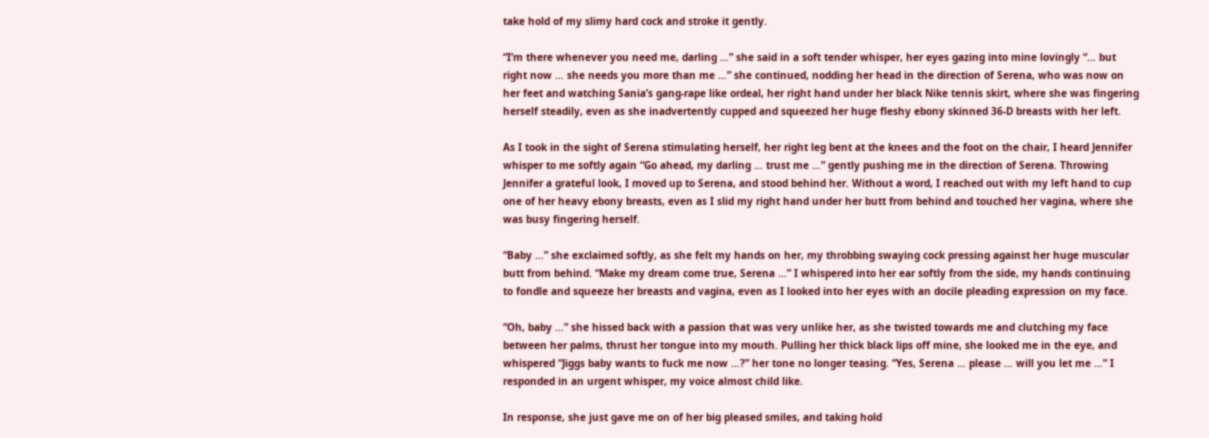take hold of my slimy hard cock and stroke it gently.

“I’m there whenever you need me, darling …” she said in a soft tender whisper, her eyes gazing into mine lovingly “… but right now … she needs you more than me …” she continued, nodding her head in the direction of Serena, who was now on her feet and watching Sania’s gang-rape like ordeal, her right hand under her black Nike tennis skirt, where she was fingering herself steadily, even as she inadvertently cupped and squeezed her huge fleshy ebony skinned 36-D breasts with her left.

As I took in the sight of Serena stimulating herself, her right leg bent at the knees and the foot on the chair, I heard Jennifer whisper to me softly again “Go ahead, my darling … trust me …” gently pushing me in the direction of Serena. Throwing Jennifer a grateful look, I moved up to Serena, and stood behind her. Without a word, I reached out with my left hand to cup one of her heavy ebony breasts, even as I slid my right hand under her butt from behind and touched her vagina, where she was busy fingering herself.

“Baby …” she exclaimed softly, as she felt my hands on her, my throbbing swaying cock pressing against her huge muscular butt from behind. “Make my dream come true, Serena …” I whispered into her ear softly from the side, my hands continuing to fondle and squeeze her breasts and vagina, even as I looked into her eyes with an docile pleading expression on my face.

“Oh, baby …” she hissed back with a passion that was very unlike her, as she twisted towards me and clutching my face between her palms, thrust her tongue into my mouth. Pulling her thick black lips off mine, she looked me in the eye, and whispered “Jiggs baby wants to fuck me now …?” her tone no longer teasing. “Yes, Serena … please … will you let me …” I responded in an urgent whisper, my voice almost child like.

In response, she just gave me on of her big pleased smiles, and taking hold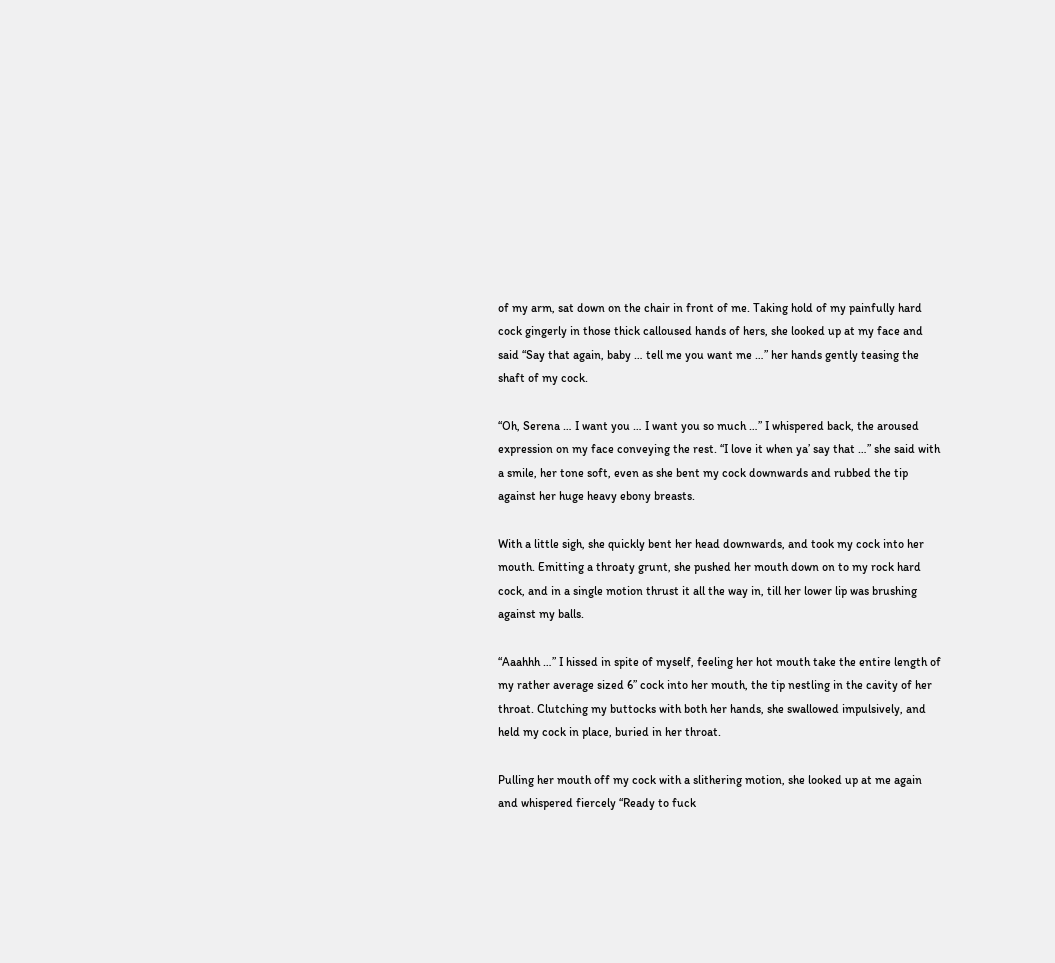of my arm, sat down on the chair in front of me. Taking hold of my painfully hard cock gingerly in those thick calloused hands of hers, she looked up at my face and said “Say that again, baby … tell me you want me …” her hands gently teasing the shaft of my cock.

“Oh, Serena … I want you … I want you so much …” I whispered back, the aroused expression on my face conveying the rest. “I love it when ya’ say that …” she said with a smile, her tone soft, even as she bent my cock downwards and rubbed the tip against her huge heavy ebony breasts.

With a little sigh, she quickly bent her head downwards, and took my cock into her mouth. Emitting a throaty grunt, she pushed her mouth down on to my rock hard cock, and in a single motion thrust it all the way in, till her lower lip was brushing against my balls.

“Aaahhh …” I hissed in spite of myself, feeling her hot mouth take the entire length of my rather average sized 6” cock into her mouth, the tip nestling in the cavity of her throat. Clutching my buttocks with both her hands, she swallowed impulsively, and held my cock in place, buried in her throat.

Pulling her mouth off my cock with a slithering motion, she looked up at me again and whispered fiercely “Ready to fuck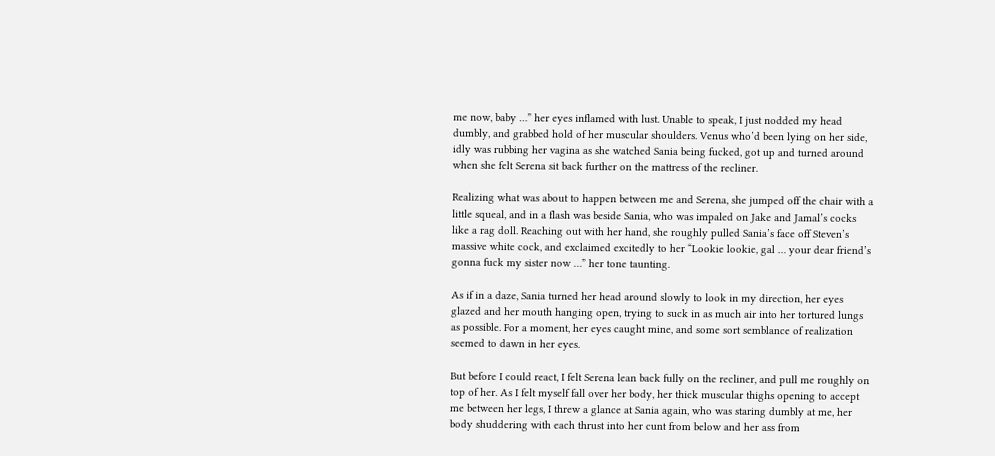me now, baby …” her eyes inflamed with lust. Unable to speak, I just nodded my head dumbly, and grabbed hold of her muscular shoulders. Venus who’d been lying on her side, idly was rubbing her vagina as she watched Sania being fucked, got up and turned around when she felt Serena sit back further on the mattress of the recliner.

Realizing what was about to happen between me and Serena, she jumped off the chair with a little squeal, and in a flash was beside Sania, who was impaled on Jake and Jamal’s cocks like a rag doll. Reaching out with her hand, she roughly pulled Sania’s face off Steven’s massive white cock, and exclaimed excitedly to her “Lookie lookie, gal … your dear friend’s gonna fuck my sister now …” her tone taunting.

As if in a daze, Sania turned her head around slowly to look in my direction, her eyes glazed and her mouth hanging open, trying to suck in as much air into her tortured lungs as possible. For a moment, her eyes caught mine, and some sort semblance of realization seemed to dawn in her eyes.

But before I could react, I felt Serena lean back fully on the recliner, and pull me roughly on top of her. As I felt myself fall over her body, her thick muscular thighs opening to accept me between her legs, I threw a glance at Sania again, who was staring dumbly at me, her body shuddering with each thrust into her cunt from below and her ass from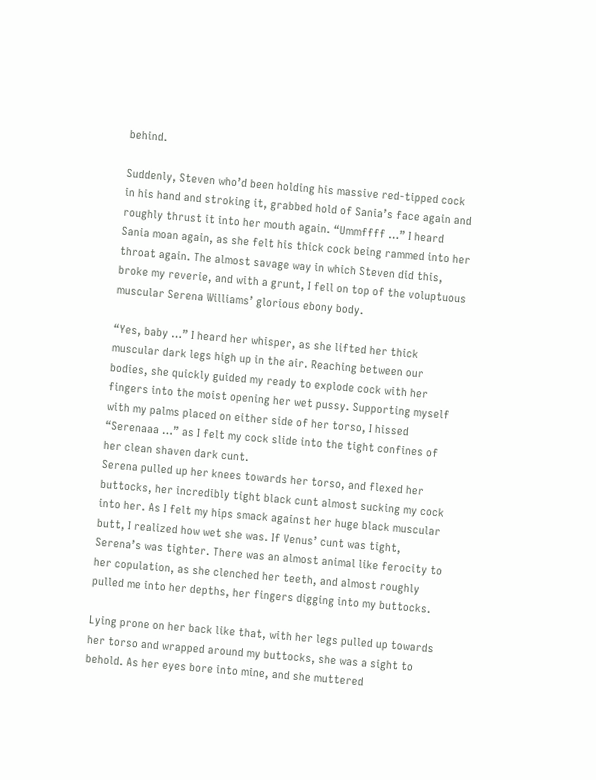behind.

Suddenly, Steven who’d been holding his massive red-tipped cock in his hand and stroking it, grabbed hold of Sania’s face again and roughly thrust it into her mouth again. “Ummffff …” I heard Sania moan again, as she felt his thick cock being rammed into her throat again. The almost savage way in which Steven did this, broke my reverie, and with a grunt, I fell on top of the voluptuous muscular Serena Williams’ glorious ebony body.

“Yes, baby …” I heard her whisper, as she lifted her thick muscular dark legs high up in the air. Reaching between our bodies, she quickly guided my ready to explode cock with her fingers into the moist opening her wet pussy. Supporting myself with my palms placed on either side of her torso, I hissed “Serenaaa …” as I felt my cock slide into the tight confines of her clean shaven dark cunt.
Serena pulled up her knees towards her torso, and flexed her buttocks, her incredibly tight black cunt almost sucking my cock into her. As I felt my hips smack against her huge black muscular butt, I realized how wet she was. If Venus’ cunt was tight, Serena’s was tighter. There was an almost animal like ferocity to her copulation, as she clenched her teeth, and almost roughly pulled me into her depths, her fingers digging into my buttocks.

Lying prone on her back like that, with her legs pulled up towards her torso and wrapped around my buttocks, she was a sight to behold. As her eyes bore into mine, and she muttered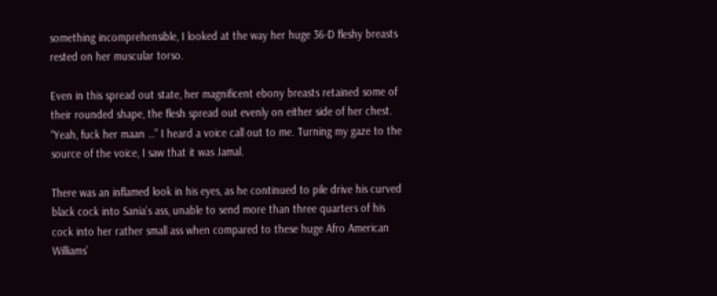something incomprehensible, I looked at the way her huge 36-D fleshy breasts rested on her muscular torso.

Even in this spread out state, her magnificent ebony breasts retained some of their rounded shape, the flesh spread out evenly on either side of her chest. “Yeah, fuck her maan …” I heard a voice call out to me. Turning my gaze to the source of the voice, I saw that it was Jamal.

There was an inflamed look in his eyes, as he continued to pile drive his curved black cock into Sania’s ass, unable to send more than three quarters of his cock into her rather small ass when compared to these huge Afro American Williams’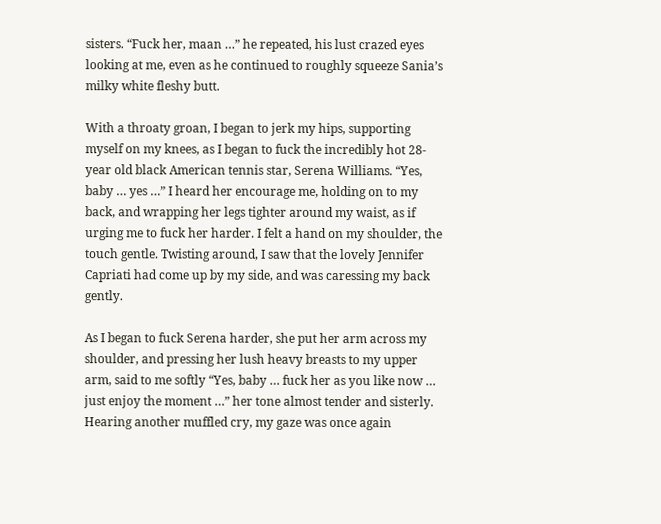sisters. “Fuck her, maan …” he repeated, his lust crazed eyes looking at me, even as he continued to roughly squeeze Sania’s milky white fleshy butt.

With a throaty groan, I began to jerk my hips, supporting myself on my knees, as I began to fuck the incredibly hot 28-year old black American tennis star, Serena Williams. “Yes, baby … yes …” I heard her encourage me, holding on to my back, and wrapping her legs tighter around my waist, as if urging me to fuck her harder. I felt a hand on my shoulder, the touch gentle. Twisting around, I saw that the lovely Jennifer Capriati had come up by my side, and was caressing my back gently.

As I began to fuck Serena harder, she put her arm across my shoulder, and pressing her lush heavy breasts to my upper arm, said to me softly “Yes, baby … fuck her as you like now … just enjoy the moment …” her tone almost tender and sisterly. Hearing another muffled cry, my gaze was once again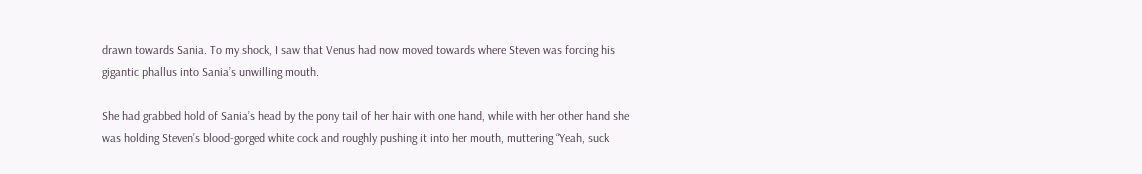drawn towards Sania. To my shock, I saw that Venus had now moved towards where Steven was forcing his gigantic phallus into Sania’s unwilling mouth.

She had grabbed hold of Sania’s head by the pony tail of her hair with one hand, while with her other hand she was holding Steven’s blood-gorged white cock and roughly pushing it into her mouth, muttering “Yeah, suck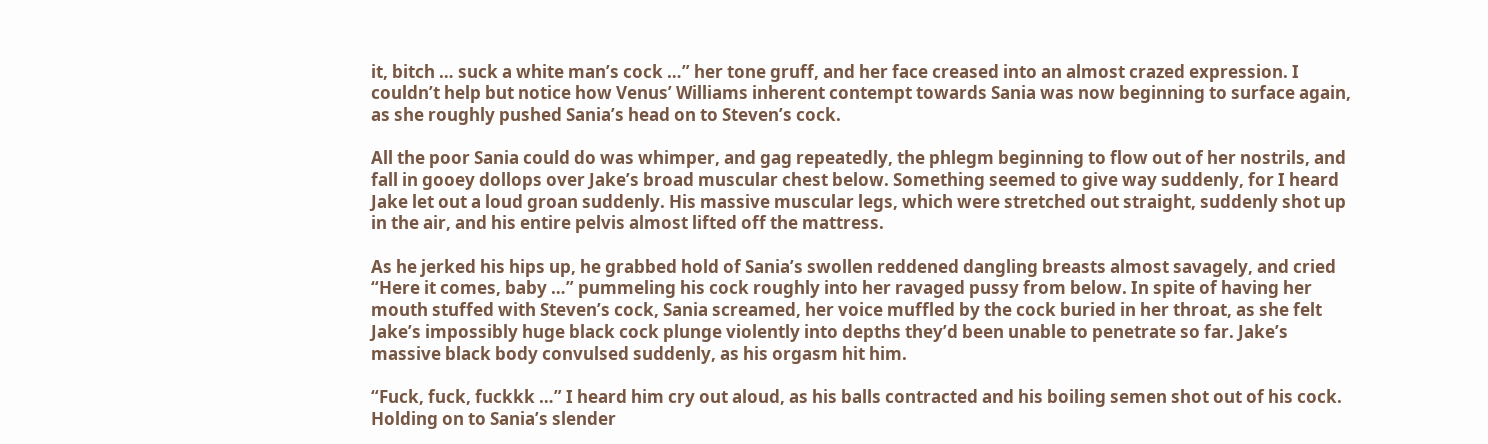it, bitch … suck a white man’s cock …” her tone gruff, and her face creased into an almost crazed expression. I couldn’t help but notice how Venus’ Williams inherent contempt towards Sania was now beginning to surface again, as she roughly pushed Sania’s head on to Steven’s cock.

All the poor Sania could do was whimper, and gag repeatedly, the phlegm beginning to flow out of her nostrils, and fall in gooey dollops over Jake’s broad muscular chest below. Something seemed to give way suddenly, for I heard Jake let out a loud groan suddenly. His massive muscular legs, which were stretched out straight, suddenly shot up in the air, and his entire pelvis almost lifted off the mattress.

As he jerked his hips up, he grabbed hold of Sania’s swollen reddened dangling breasts almost savagely, and cried “Here it comes, baby …” pummeling his cock roughly into her ravaged pussy from below. In spite of having her mouth stuffed with Steven’s cock, Sania screamed, her voice muffled by the cock buried in her throat, as she felt Jake’s impossibly huge black cock plunge violently into depths they’d been unable to penetrate so far. Jake’s massive black body convulsed suddenly, as his orgasm hit him.

“Fuck, fuck, fuckkk …” I heard him cry out aloud, as his balls contracted and his boiling semen shot out of his cock. Holding on to Sania’s slender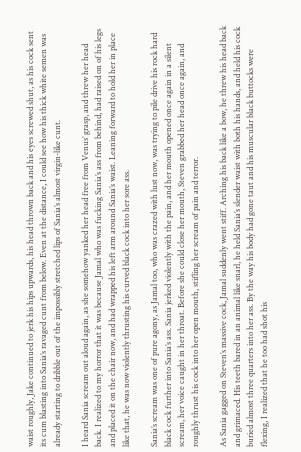waist roughly, Jake continued to jerk his hips upwards, his head thrown back and his eyes screwed shut, as his cock sent its cum blasting into Sania’s ravaged cunt from below. Even at the distance, I could see how his thick white semen was already starting to dribble out of the impossibly stretched lips of Sania’s almost virgin-like cunt.

I heard Sania scream out aloud again, as she somehow yanked her head free from Venus’ grasp, and threw her head back. I realized to my horror that it was because Jamal who was fucking Sania’s ass from behind, had raised on of his legs and placed it on the chair now, and had wrapped his left arm around Sania’s waist. Leaning forward to hold her in place like that, he was now violently thrusting his curved black cock into her sore ass.

Sania’s scream was one of pure agony, as Jamal too, who was crazed with lust now, was trying to pile drive his rock hard black cock further into Sania’s ass. Sania jerked violently with the pain, and her mouth opened once again in a silent scream, her voice caught in her throat. Before she could close her mouth, Steven grabbed her head once again, and roughly thrust his cock into her open mouth, stifling her scream of pain and terror.

As Sania gagged on Steven’s massive cock, Jamal suddenly went stiff. Arching his back like a bow, he threw his head back and grimaced. His teeth bared in an animal like snarl, he held Sania’s slender waist with both his hands, and held his cock buried almost three quarters into her ass. By the way his body had gone taut and his muscular black buttocks were flexing, I realized that he too had shot his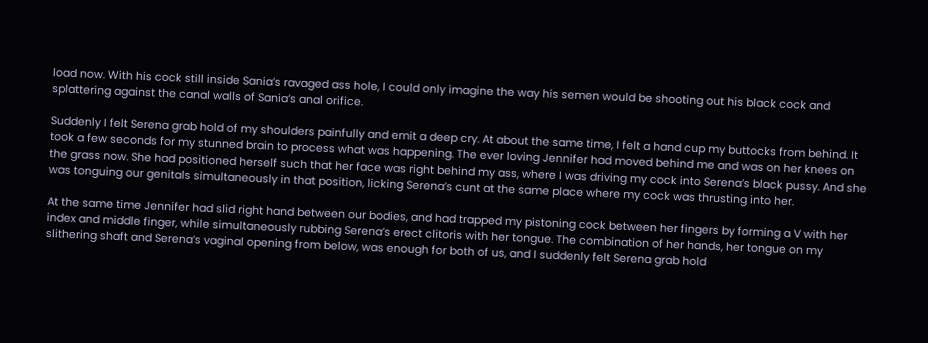load now. With his cock still inside Sania’s ravaged ass hole, I could only imagine the way his semen would be shooting out his black cock and splattering against the canal walls of Sania’s anal orifice.

Suddenly I felt Serena grab hold of my shoulders painfully and emit a deep cry. At about the same time, I felt a hand cup my buttocks from behind. It took a few seconds for my stunned brain to process what was happening. The ever loving Jennifer had moved behind me and was on her knees on the grass now. She had positioned herself such that her face was right behind my ass, where I was driving my cock into Serena’s black pussy. And she was tonguing our genitals simultaneously in that position, licking Serena’s cunt at the same place where my cock was thrusting into her.

At the same time Jennifer had slid right hand between our bodies, and had trapped my pistoning cock between her fingers by forming a V with her index and middle finger, while simultaneously rubbing Serena’s erect clitoris with her tongue. The combination of her hands, her tongue on my slithering shaft and Serena’s vaginal opening from below, was enough for both of us, and I suddenly felt Serena grab hold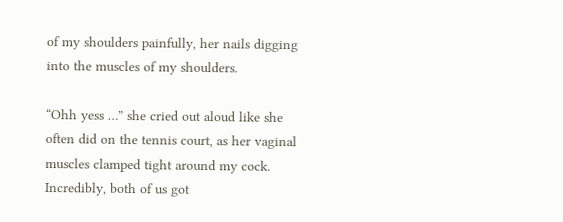of my shoulders painfully, her nails digging into the muscles of my shoulders.

“Ohh yess …” she cried out aloud like she often did on the tennis court, as her vaginal muscles clamped tight around my cock. Incredibly, both of us got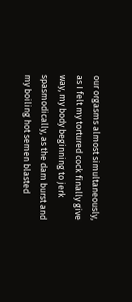our orgasms almost simultaneously, as I felt my tortured cock finally give way, my body beginning to jerk spasmodically, as the dam burst and my boiling hot semen blasted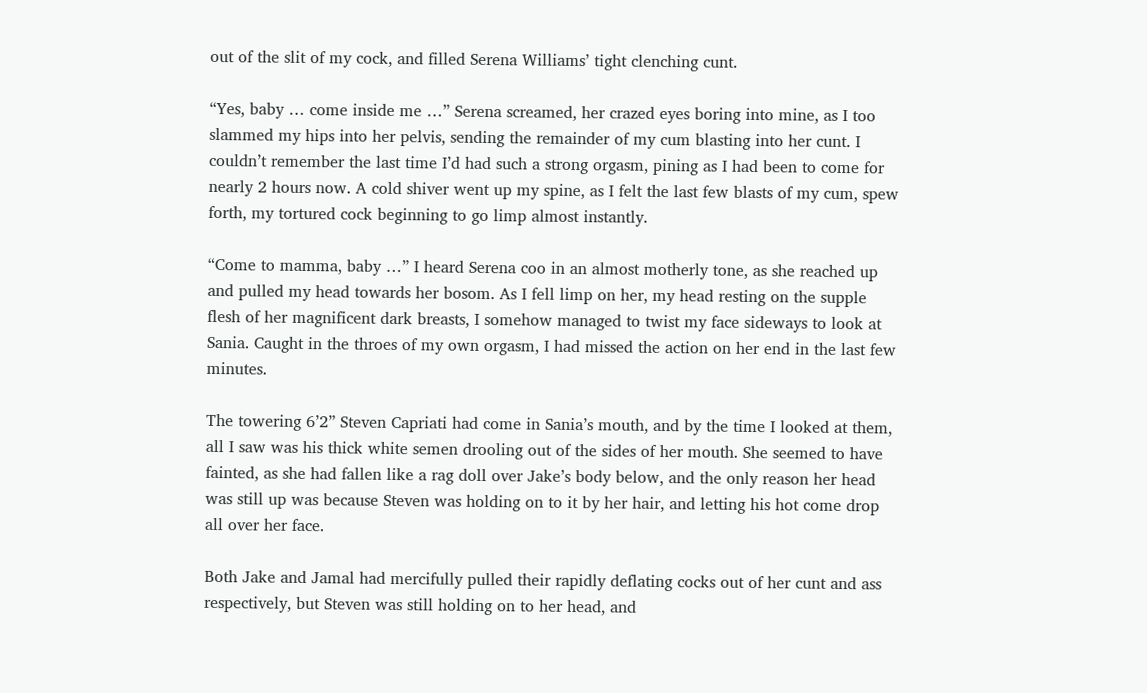out of the slit of my cock, and filled Serena Williams’ tight clenching cunt.

“Yes, baby … come inside me …” Serena screamed, her crazed eyes boring into mine, as I too slammed my hips into her pelvis, sending the remainder of my cum blasting into her cunt. I couldn’t remember the last time I’d had such a strong orgasm, pining as I had been to come for nearly 2 hours now. A cold shiver went up my spine, as I felt the last few blasts of my cum, spew forth, my tortured cock beginning to go limp almost instantly.

“Come to mamma, baby …” I heard Serena coo in an almost motherly tone, as she reached up and pulled my head towards her bosom. As I fell limp on her, my head resting on the supple flesh of her magnificent dark breasts, I somehow managed to twist my face sideways to look at Sania. Caught in the throes of my own orgasm, I had missed the action on her end in the last few minutes.

The towering 6’2” Steven Capriati had come in Sania’s mouth, and by the time I looked at them, all I saw was his thick white semen drooling out of the sides of her mouth. She seemed to have fainted, as she had fallen like a rag doll over Jake’s body below, and the only reason her head was still up was because Steven was holding on to it by her hair, and letting his hot come drop all over her face.

Both Jake and Jamal had mercifully pulled their rapidly deflating cocks out of her cunt and ass respectively, but Steven was still holding on to her head, and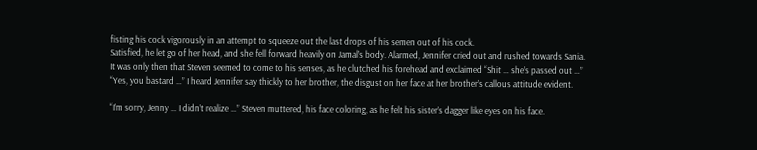fisting his cock vigorously in an attempt to squeeze out the last drops of his semen out of his cock.
Satisfied, he let go of her head, and she fell forward heavily on Jamal’s body. Alarmed, Jennifer cried out and rushed towards Sania. It was only then that Steven seemed to come to his senses, as he clutched his forehead and exclaimed “Shit … she’s passed out …” “Yes, you bastard …” I heard Jennifer say thickly to her brother, the disgust on her face at her brother’s callous attitude evident.

“I’m sorry, Jenny … I didn’t realize …” Steven muttered, his face coloring, as he felt his sister’s dagger like eyes on his face.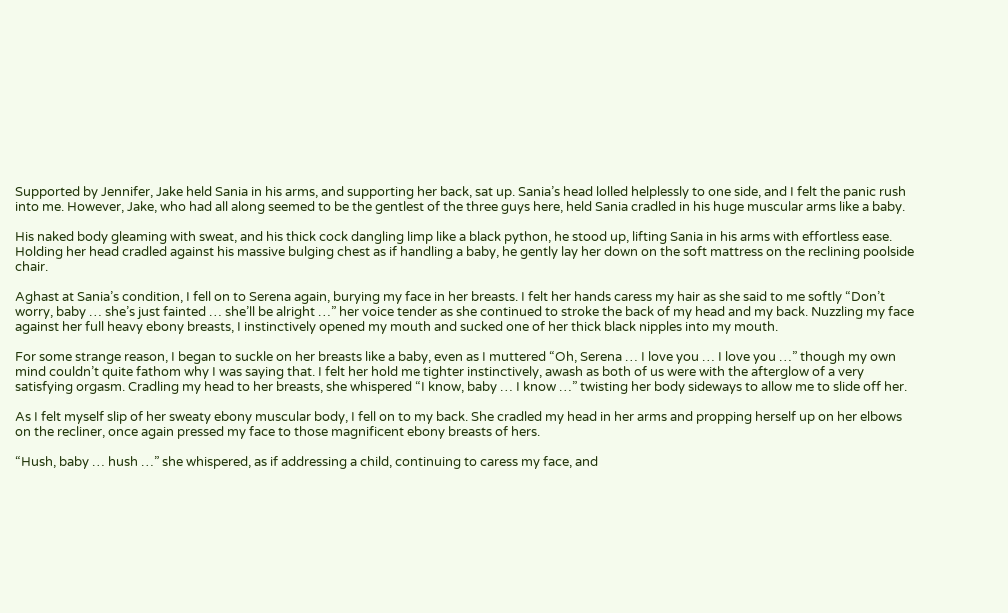Supported by Jennifer, Jake held Sania in his arms, and supporting her back, sat up. Sania’s head lolled helplessly to one side, and I felt the panic rush into me. However, Jake, who had all along seemed to be the gentlest of the three guys here, held Sania cradled in his huge muscular arms like a baby.

His naked body gleaming with sweat, and his thick cock dangling limp like a black python, he stood up, lifting Sania in his arms with effortless ease. Holding her head cradled against his massive bulging chest as if handling a baby, he gently lay her down on the soft mattress on the reclining poolside chair.

Aghast at Sania’s condition, I fell on to Serena again, burying my face in her breasts. I felt her hands caress my hair as she said to me softly “Don’t worry, baby … she’s just fainted … she’ll be alright …” her voice tender as she continued to stroke the back of my head and my back. Nuzzling my face against her full heavy ebony breasts, I instinctively opened my mouth and sucked one of her thick black nipples into my mouth.

For some strange reason, I began to suckle on her breasts like a baby, even as I muttered “Oh, Serena … I love you … I love you …” though my own mind couldn’t quite fathom why I was saying that. I felt her hold me tighter instinctively, awash as both of us were with the afterglow of a very satisfying orgasm. Cradling my head to her breasts, she whispered “I know, baby … I know …” twisting her body sideways to allow me to slide off her.

As I felt myself slip of her sweaty ebony muscular body, I fell on to my back. She cradled my head in her arms and propping herself up on her elbows on the recliner, once again pressed my face to those magnificent ebony breasts of hers.

“Hush, baby … hush …” she whispered, as if addressing a child, continuing to caress my face, and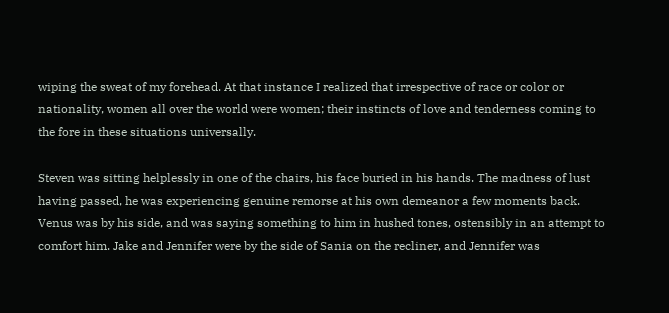wiping the sweat of my forehead. At that instance I realized that irrespective of race or color or nationality, women all over the world were women; their instincts of love and tenderness coming to the fore in these situations universally.

Steven was sitting helplessly in one of the chairs, his face buried in his hands. The madness of lust having passed, he was experiencing genuine remorse at his own demeanor a few moments back. Venus was by his side, and was saying something to him in hushed tones, ostensibly in an attempt to comfort him. Jake and Jennifer were by the side of Sania on the recliner, and Jennifer was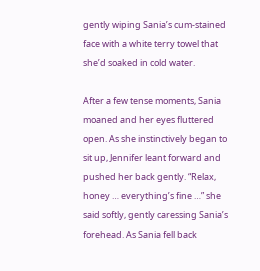gently wiping Sania’s cum-stained face with a white terry towel that she’d soaked in cold water.

After a few tense moments, Sania moaned and her eyes fluttered open. As she instinctively began to sit up, Jennifer leant forward and pushed her back gently. “Relax, honey … everything’s fine …” she said softly, gently caressing Sania’s forehead. As Sania fell back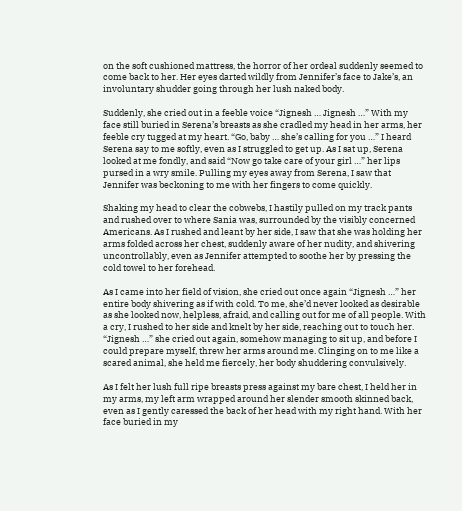on the soft cushioned mattress, the horror of her ordeal suddenly seemed to come back to her. Her eyes darted wildly from Jennifer’s face to Jake’s, an involuntary shudder going through her lush naked body.

Suddenly, she cried out in a feeble voice “Jignesh … Jignesh …” With my face still buried in Serena’s breasts as she cradled my head in her arms, her feeble cry tugged at my heart. “Go, baby … she’s calling for you …” I heard Serena say to me softly, even as I struggled to get up. As I sat up, Serena looked at me fondly, and said “Now go take care of your girl …” her lips pursed in a wry smile. Pulling my eyes away from Serena, I saw that Jennifer was beckoning to me with her fingers to come quickly.

Shaking my head to clear the cobwebs, I hastily pulled on my track pants and rushed over to where Sania was, surrounded by the visibly concerned Americans. As I rushed and leant by her side, I saw that she was holding her arms folded across her chest, suddenly aware of her nudity, and shivering uncontrollably, even as Jennifer attempted to soothe her by pressing the cold towel to her forehead.

As I came into her field of vision, she cried out once again “Jignesh …” her entire body shivering as if with cold. To me, she’d never looked as desirable as she looked now, helpless, afraid, and calling out for me of all people. With a cry, I rushed to her side and knelt by her side, reaching out to touch her. “Jignesh …” she cried out again, somehow managing to sit up, and before I could prepare myself, threw her arms around me. Clinging on to me like a scared animal, she held me fiercely, her body shuddering convulsively.

As I felt her lush full ripe breasts press against my bare chest, I held her in my arms, my left arm wrapped around her slender smooth skinned back, even as I gently caressed the back of her head with my right hand. With her face buried in my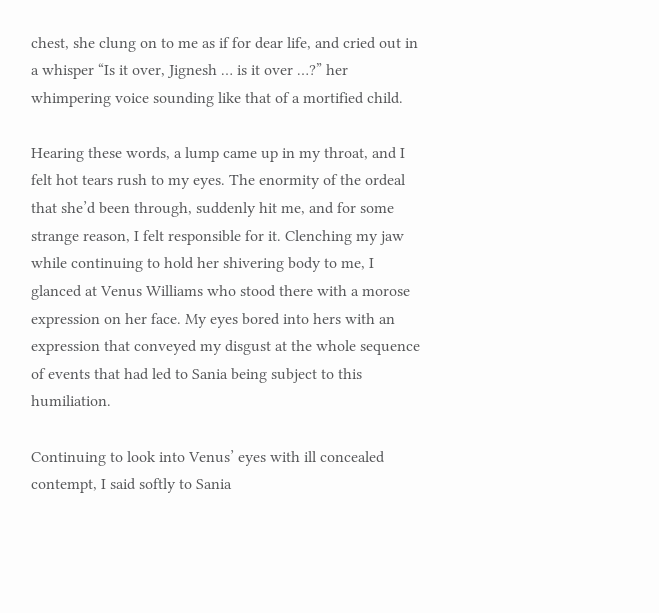chest, she clung on to me as if for dear life, and cried out in a whisper “Is it over, Jignesh … is it over …?” her whimpering voice sounding like that of a mortified child.

Hearing these words, a lump came up in my throat, and I felt hot tears rush to my eyes. The enormity of the ordeal that she’d been through, suddenly hit me, and for some strange reason, I felt responsible for it. Clenching my jaw while continuing to hold her shivering body to me, I glanced at Venus Williams who stood there with a morose expression on her face. My eyes bored into hers with an expression that conveyed my disgust at the whole sequence of events that had led to Sania being subject to this humiliation.

Continuing to look into Venus’ eyes with ill concealed contempt, I said softly to Sania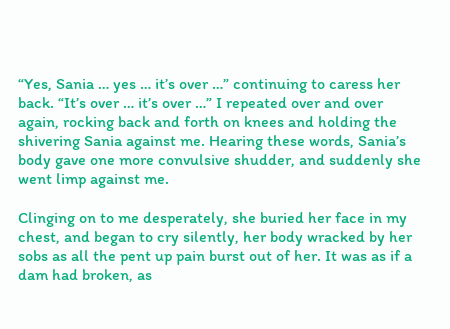“Yes, Sania … yes … it’s over …” continuing to caress her back. “It’s over … it’s over …” I repeated over and over again, rocking back and forth on knees and holding the shivering Sania against me. Hearing these words, Sania’s body gave one more convulsive shudder, and suddenly she went limp against me.

Clinging on to me desperately, she buried her face in my chest, and began to cry silently, her body wracked by her sobs as all the pent up pain burst out of her. It was as if a dam had broken, as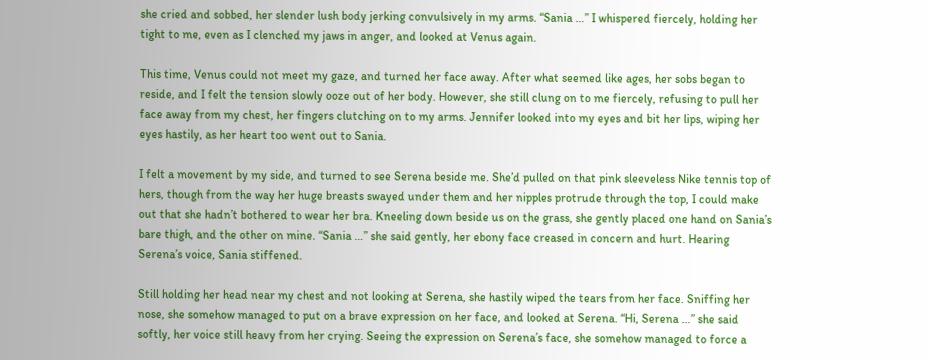she cried and sobbed, her slender lush body jerking convulsively in my arms. “Sania …” I whispered fiercely, holding her tight to me, even as I clenched my jaws in anger, and looked at Venus again.

This time, Venus could not meet my gaze, and turned her face away. After what seemed like ages, her sobs began to reside, and I felt the tension slowly ooze out of her body. However, she still clung on to me fiercely, refusing to pull her face away from my chest, her fingers clutching on to my arms. Jennifer looked into my eyes and bit her lips, wiping her eyes hastily, as her heart too went out to Sania.

I felt a movement by my side, and turned to see Serena beside me. She’d pulled on that pink sleeveless Nike tennis top of hers, though from the way her huge breasts swayed under them and her nipples protrude through the top, I could make out that she hadn’t bothered to wear her bra. Kneeling down beside us on the grass, she gently placed one hand on Sania’s bare thigh, and the other on mine. “Sania …” she said gently, her ebony face creased in concern and hurt. Hearing Serena’s voice, Sania stiffened.

Still holding her head near my chest and not looking at Serena, she hastily wiped the tears from her face. Sniffing her nose, she somehow managed to put on a brave expression on her face, and looked at Serena. “Hi, Serena …” she said softly, her voice still heavy from her crying. Seeing the expression on Serena’s face, she somehow managed to force a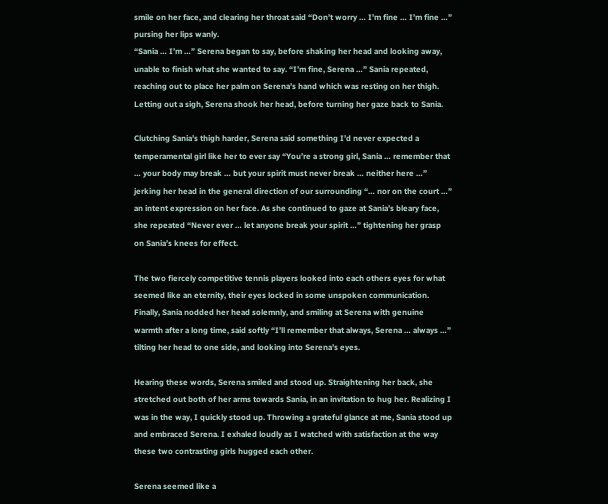smile on her face, and clearing her throat said “Don’t worry … I’m fine … I’m fine …” pursing her lips wanly.
“Sania … I’m …” Serena began to say, before shaking her head and looking away, unable to finish what she wanted to say. “I’m fine, Serena …” Sania repeated, reaching out to place her palm on Serena’s hand which was resting on her thigh. Letting out a sigh, Serena shook her head, before turning her gaze back to Sania.

Clutching Sania’s thigh harder, Serena said something I’d never expected a temperamental girl like her to ever say “You’re a strong girl, Sania … remember that … your body may break … but your spirit must never break … neither here …” jerking her head in the general direction of our surrounding “… nor on the court …” an intent expression on her face. As she continued to gaze at Sania’s bleary face, she repeated “Never ever … let anyone break your spirit …” tightening her grasp on Sania’s knees for effect.

The two fiercely competitive tennis players looked into each others eyes for what seemed like an eternity, their eyes locked in some unspoken communication. Finally, Sania nodded her head solemnly, and smiling at Serena with genuine warmth after a long time, said softly “I’ll remember that always, Serena … always …” tilting her head to one side, and looking into Serena’s eyes.

Hearing these words, Serena smiled and stood up. Straightening her back, she stretched out both of her arms towards Sania, in an invitation to hug her. Realizing I was in the way, I quickly stood up. Throwing a grateful glance at me, Sania stood up and embraced Serena. I exhaled loudly as I watched with satisfaction at the way these two contrasting girls hugged each other.

Serena seemed like a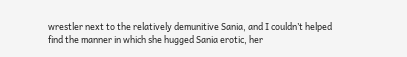wrestler next to the relatively demunitive Sania, and I couldn’t helped find the manner in which she hugged Sania erotic, her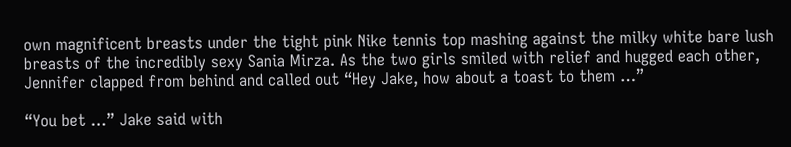own magnificent breasts under the tight pink Nike tennis top mashing against the milky white bare lush breasts of the incredibly sexy Sania Mirza. As the two girls smiled with relief and hugged each other, Jennifer clapped from behind and called out “Hey Jake, how about a toast to them …”

“You bet …” Jake said with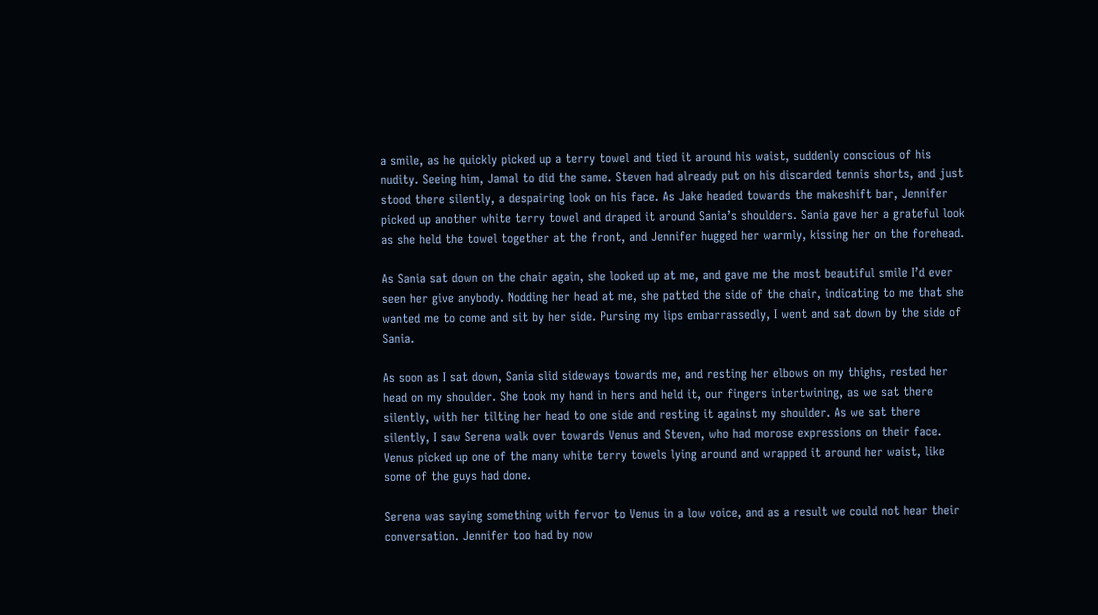a smile, as he quickly picked up a terry towel and tied it around his waist, suddenly conscious of his nudity. Seeing him, Jamal to did the same. Steven had already put on his discarded tennis shorts, and just stood there silently, a despairing look on his face. As Jake headed towards the makeshift bar, Jennifer picked up another white terry towel and draped it around Sania’s shoulders. Sania gave her a grateful look as she held the towel together at the front, and Jennifer hugged her warmly, kissing her on the forehead.

As Sania sat down on the chair again, she looked up at me, and gave me the most beautiful smile I’d ever seen her give anybody. Nodding her head at me, she patted the side of the chair, indicating to me that she wanted me to come and sit by her side. Pursing my lips embarrassedly, I went and sat down by the side of Sania.

As soon as I sat down, Sania slid sideways towards me, and resting her elbows on my thighs, rested her head on my shoulder. She took my hand in hers and held it, our fingers intertwining, as we sat there silently, with her tilting her head to one side and resting it against my shoulder. As we sat there silently, I saw Serena walk over towards Venus and Steven, who had morose expressions on their face. Venus picked up one of the many white terry towels lying around and wrapped it around her waist, like some of the guys had done.

Serena was saying something with fervor to Venus in a low voice, and as a result we could not hear their conversation. Jennifer too had by now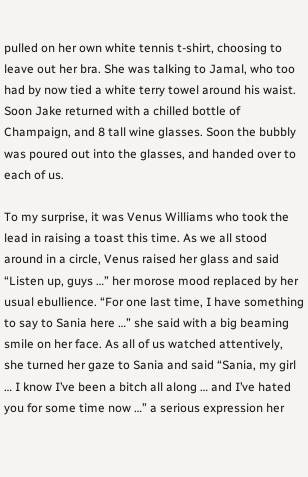pulled on her own white tennis t-shirt, choosing to leave out her bra. She was talking to Jamal, who too had by now tied a white terry towel around his waist. Soon Jake returned with a chilled bottle of Champaign, and 8 tall wine glasses. Soon the bubbly was poured out into the glasses, and handed over to each of us.

To my surprise, it was Venus Williams who took the lead in raising a toast this time. As we all stood around in a circle, Venus raised her glass and said “Listen up, guys …” her morose mood replaced by her usual ebullience. “For one last time, I have something to say to Sania here …” she said with a big beaming smile on her face. As all of us watched attentively, she turned her gaze to Sania and said “Sania, my girl … I know I’ve been a bitch all along … and I’ve hated you for some time now …” a serious expression her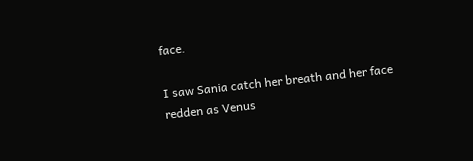face.

I saw Sania catch her breath and her face redden as Venus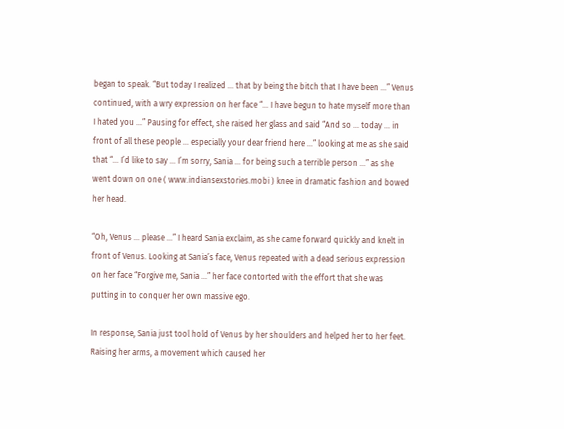began to speak. “But today I realized … that by being the bitch that I have been …” Venus continued, with a wry expression on her face “… I have begun to hate myself more than I hated you …” Pausing for effect, she raised her glass and said “And so … today … in front of all these people … especially your dear friend here …” looking at me as she said that “… I’d like to say … I’m sorry, Sania … for being such a terrible person …” as she went down on one ( www.indiansexstories.mobi ) knee in dramatic fashion and bowed her head.

“Oh, Venus … please …” I heard Sania exclaim, as she came forward quickly and knelt in front of Venus. Looking at Sania’s face, Venus repeated with a dead serious expression on her face “Forgive me, Sania …” her face contorted with the effort that she was putting in to conquer her own massive ego.

In response, Sania just tool hold of Venus by her shoulders and helped her to her feet. Raising her arms, a movement which caused her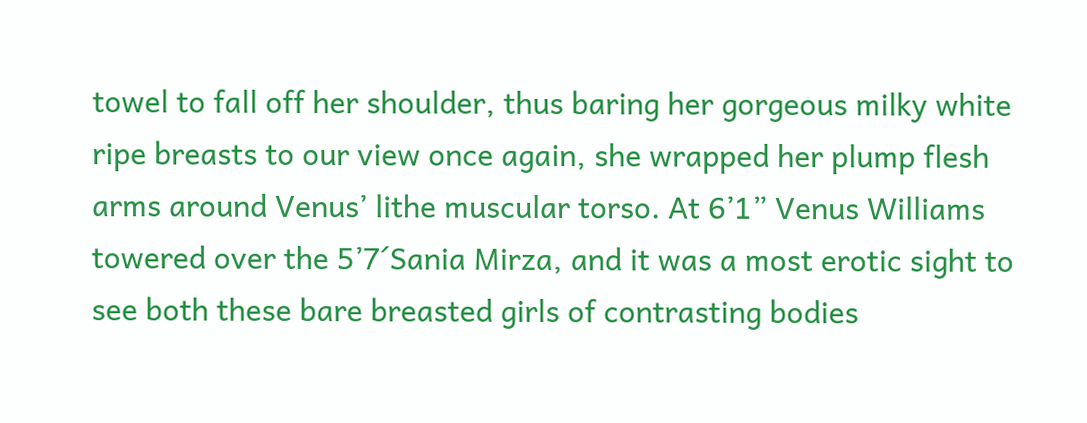towel to fall off her shoulder, thus baring her gorgeous milky white ripe breasts to our view once again, she wrapped her plump flesh arms around Venus’ lithe muscular torso. At 6’1” Venus Williams towered over the 5’7´Sania Mirza, and it was a most erotic sight to see both these bare breasted girls of contrasting bodies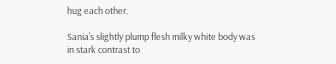hug each other.

Sania’s slightly plump flesh milky white body was in stark contrast to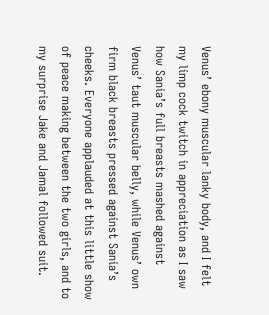Venus’ ebony muscular lanky body, and I felt my limp cock twitch in appreciation as I saw how Sania’s full breasts mashed against Venus’ taut muscular belly, while Venus’ own firm black breasts pressed against Sania’s cheeks. Everyone applauded at this little show of peace making between the two girls, and to my surprise Jake and Jamal followed suit.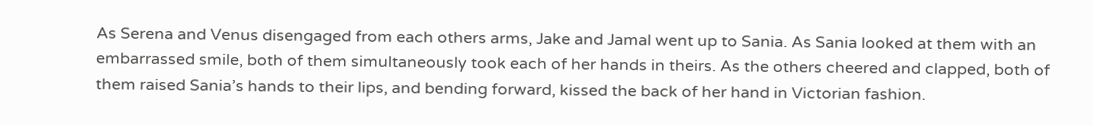As Serena and Venus disengaged from each others arms, Jake and Jamal went up to Sania. As Sania looked at them with an embarrassed smile, both of them simultaneously took each of her hands in theirs. As the others cheered and clapped, both of them raised Sania’s hands to their lips, and bending forward, kissed the back of her hand in Victorian fashion.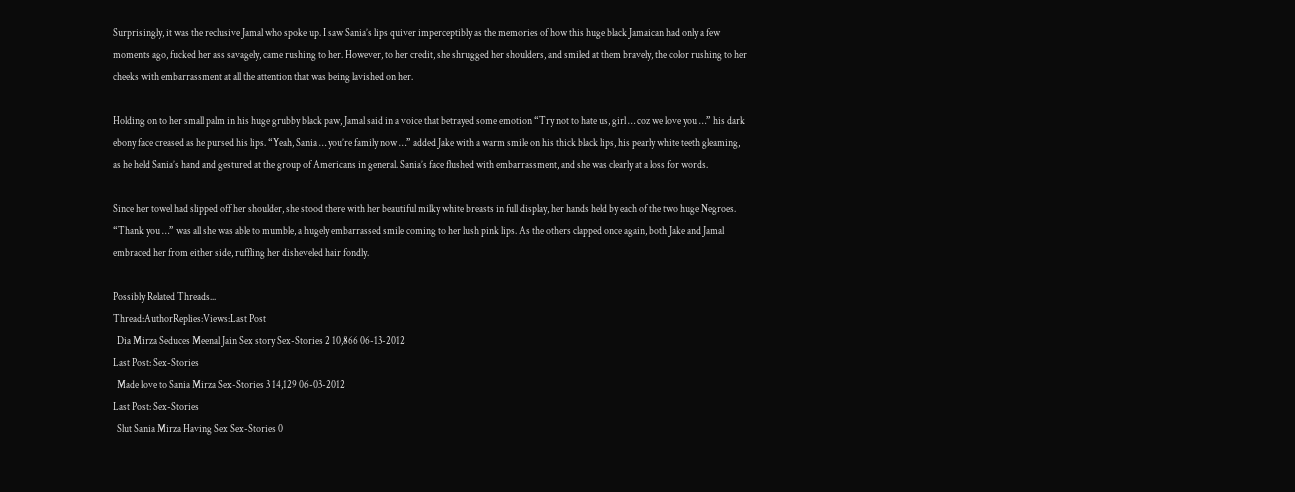Surprisingly, it was the reclusive Jamal who spoke up. I saw Sania’s lips quiver imperceptibly as the memories of how this huge black Jamaican had only a few moments ago, fucked her ass savagely, came rushing to her. However, to her credit, she shrugged her shoulders, and smiled at them bravely, the color rushing to her cheeks with embarrassment at all the attention that was being lavished on her.

Holding on to her small palm in his huge grubby black paw, Jamal said in a voice that betrayed some emotion “Try not to hate us, girl … coz we love you …” his dark ebony face creased as he pursed his lips. “Yeah, Sania … you’re family now …” added Jake with a warm smile on his thick black lips, his pearly white teeth gleaming, as he held Sania’s hand and gestured at the group of Americans in general. Sania’s face flushed with embarrassment, and she was clearly at a loss for words.

Since her towel had slipped off her shoulder, she stood there with her beautiful milky white breasts in full display, her hands held by each of the two huge Negroes. “Thank you …” was all she was able to mumble, a hugely embarrassed smile coming to her lush pink lips. As the others clapped once again, both Jake and Jamal embraced her from either side, ruffling her disheveled hair fondly.

Possibly Related Threads...
Thread:AuthorReplies:Views:Last Post
  Dia Mirza Seduces Meenal Jain Sex story Sex-Stories 2 10,866 06-13-2012
Last Post: Sex-Stories
  Made love to Sania Mirza Sex-Stories 3 14,129 06-03-2012
Last Post: Sex-Stories
  Slut Sania Mirza Having Sex Sex-Stories 0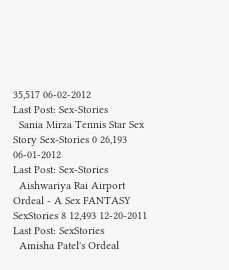35,517 06-02-2012
Last Post: Sex-Stories
  Sania Mirza Tennis Star Sex Story Sex-Stories 0 26,193 06-01-2012
Last Post: Sex-Stories
  Aishwariya Rai Airport Ordeal - A Sex FANTASY SexStories 8 12,493 12-20-2011
Last Post: SexStories
  Amisha Patel's Ordeal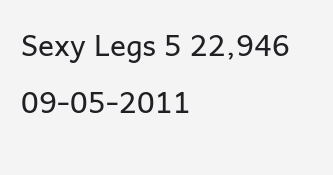Sexy Legs 5 22,946 09-05-2011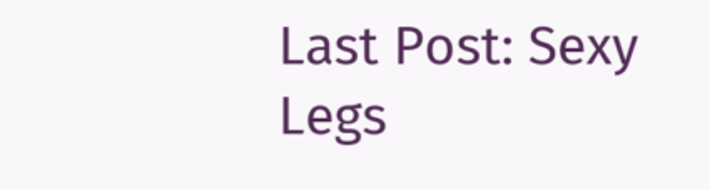Last Post: Sexy Legs